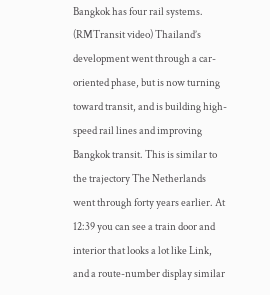Bangkok has four rail systems. (RMTransit video) Thailand’s development went through a car-oriented phase, but is now turning toward transit, and is building high-speed rail lines and improving Bangkok transit. This is similar to the trajectory The Netherlands went through forty years earlier. At 12:39 you can see a train door and interior that looks a lot like Link, and a route-number display similar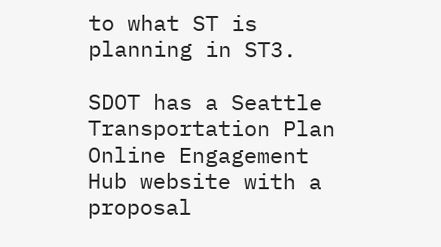to what ST is planning in ST3.

SDOT has a Seattle Transportation Plan Online Engagement Hub website with a proposal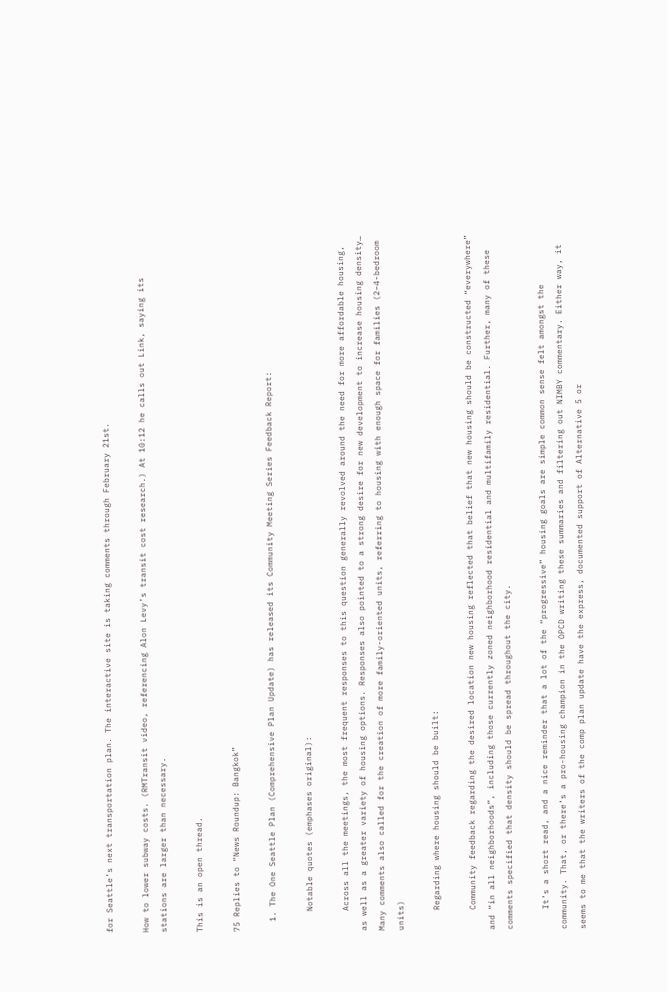for Seattle’s next transportation plan. The interactive site is taking comments through February 21st.

How to lower subway costs. (RMTransit video, referencing Alon Levy’s transit cost research.) At 10:12 he calls out Link, saying its stations are larger than necessary.

This is an open thread.

75 Replies to “News Roundup: Bangkok”

  1. The One Seattle Plan (Comprehensive Plan Update) has released its Community Meeting Series Feedback Report:

    Notable quotes (emphases original):

    Across all the meetings, the most frequent responses to this question generally revolved around the need for more affordable housing, as well as a greater variety of housing options. Responses also pointed to a strong desire for new development to increase housing density… Many comments also called for the creation of more family-oriented units, referring to housing with enough space for families (2–4-bedroom units)

    Regarding where housing should be built:

    Community feedback regarding the desired location new housing reflected that belief that new housing should be constructed “everywhere” and “in all neighborhoods”, including those currently zoned neighborhood residential and multifamily residential. Further, many of these comments specified that density should be spread throughout the city.

    It’s a short read, and a nice reminder that a lot of the “progressive” housing goals are simple common sense felt amongst the community. That, or there’s a pro-housing champion in the OPCD writing these summaries and filtering out NIMBY commentary. Either way, it seems to me that the writers of the comp plan update have the express, documented support of Alternative 5 or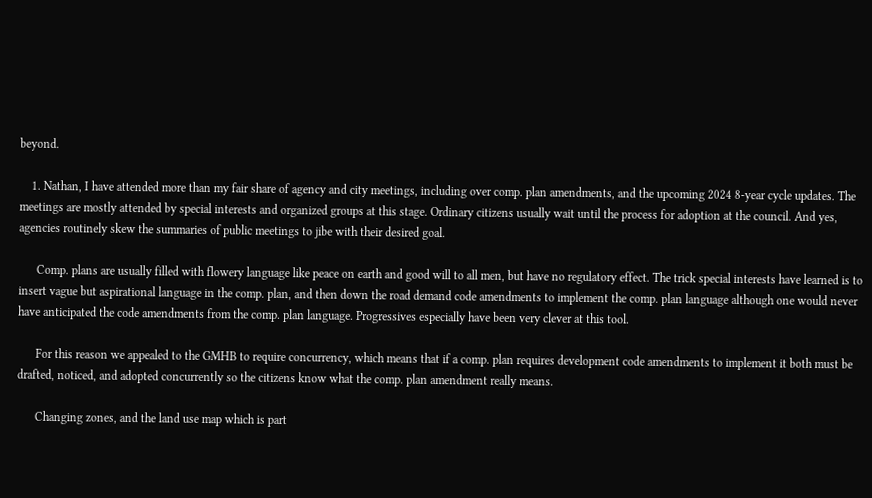beyond.

    1. Nathan, I have attended more than my fair share of agency and city meetings, including over comp. plan amendments, and the upcoming 2024 8-year cycle updates. The meetings are mostly attended by special interests and organized groups at this stage. Ordinary citizens usually wait until the process for adoption at the council. And yes, agencies routinely skew the summaries of public meetings to jibe with their desired goal.

      Comp. plans are usually filled with flowery language like peace on earth and good will to all men, but have no regulatory effect. The trick special interests have learned is to insert vague but aspirational language in the comp. plan, and then down the road demand code amendments to implement the comp. plan language although one would never have anticipated the code amendments from the comp. plan language. Progressives especially have been very clever at this tool.

      For this reason we appealed to the GMHB to require concurrency, which means that if a comp. plan requires development code amendments to implement it both must be drafted, noticed, and adopted concurrently so the citizens know what the comp. plan amendment really means.

      Changing zones, and the land use map which is part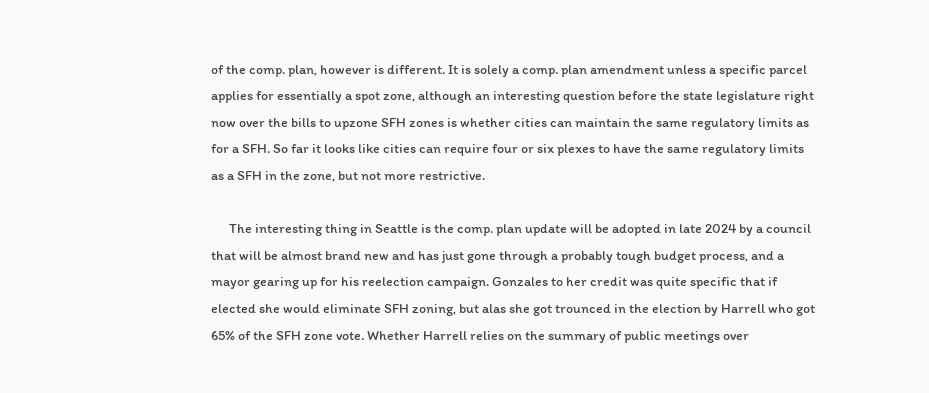of the comp. plan, however is different. It is solely a comp. plan amendment unless a specific parcel applies for essentially a spot zone, although an interesting question before the state legislature right now over the bills to upzone SFH zones is whether cities can maintain the same regulatory limits as for a SFH. So far it looks like cities can require four or six plexes to have the same regulatory limits as a SFH in the zone, but not more restrictive.

      The interesting thing in Seattle is the comp. plan update will be adopted in late 2024 by a council that will be almost brand new and has just gone through a probably tough budget process, and a mayor gearing up for his reelection campaign. Gonzales to her credit was quite specific that if elected she would eliminate SFH zoning, but alas she got trounced in the election by Harrell who got 65% of the SFH zone vote. Whether Harrell relies on the summary of public meetings over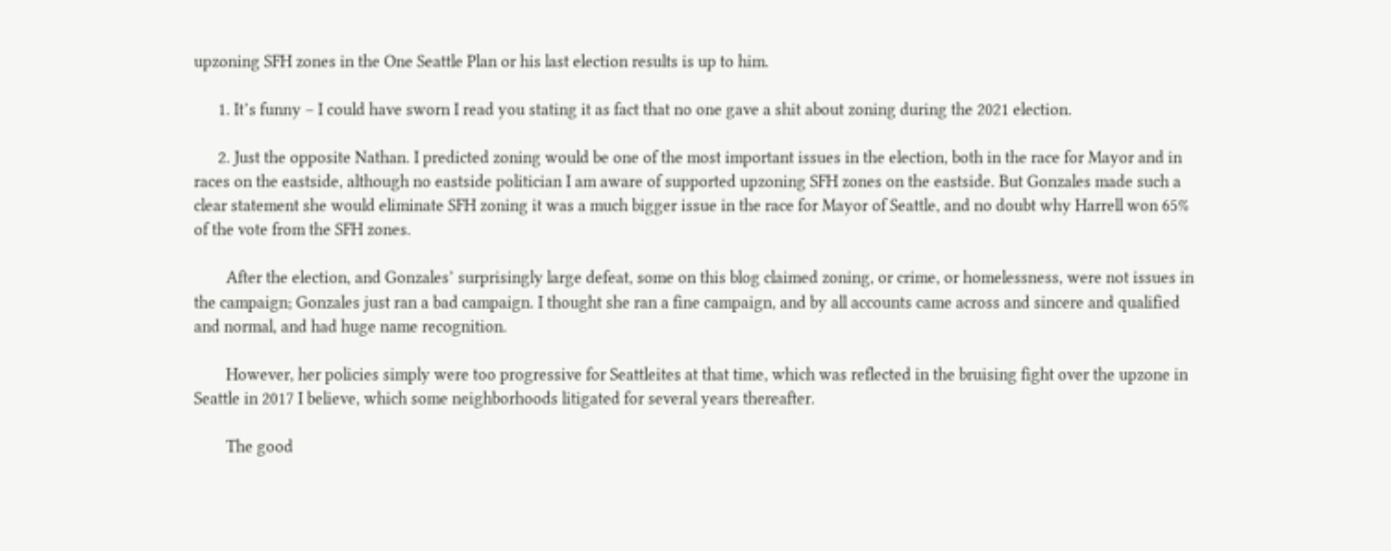upzoning SFH zones in the One Seattle Plan or his last election results is up to him.

      1. It’s funny – I could have sworn I read you stating it as fact that no one gave a shit about zoning during the 2021 election.

      2. Just the opposite Nathan. I predicted zoning would be one of the most important issues in the election, both in the race for Mayor and in races on the eastside, although no eastside politician I am aware of supported upzoning SFH zones on the eastside. But Gonzales made such a clear statement she would eliminate SFH zoning it was a much bigger issue in the race for Mayor of Seattle, and no doubt why Harrell won 65% of the vote from the SFH zones.

        After the election, and Gonzales’ surprisingly large defeat, some on this blog claimed zoning, or crime, or homelessness, were not issues in the campaign; Gonzales just ran a bad campaign. I thought she ran a fine campaign, and by all accounts came across and sincere and qualified and normal, and had huge name recognition.

        However, her policies simply were too progressive for Seattleites at that time, which was reflected in the bruising fight over the upzone in Seattle in 2017 I believe, which some neighborhoods litigated for several years thereafter.

        The good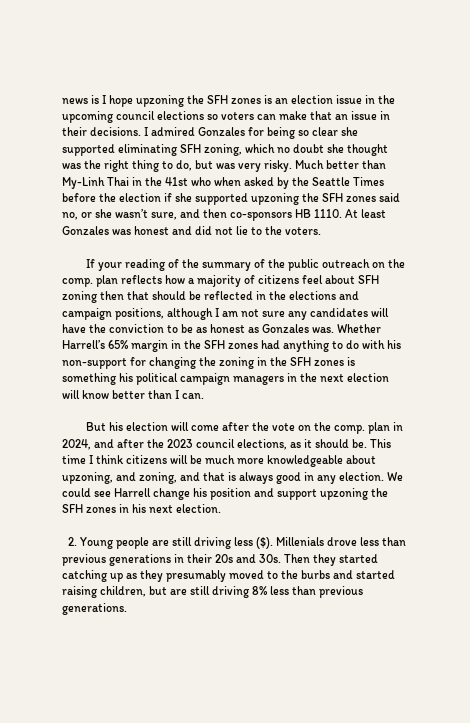news is I hope upzoning the SFH zones is an election issue in the upcoming council elections so voters can make that an issue in their decisions. I admired Gonzales for being so clear she supported eliminating SFH zoning, which no doubt she thought was the right thing to do, but was very risky. Much better than My-Linh Thai in the 41st who when asked by the Seattle Times before the election if she supported upzoning the SFH zones said no, or she wasn’t sure, and then co-sponsors HB 1110. At least Gonzales was honest and did not lie to the voters.

        If your reading of the summary of the public outreach on the comp. plan reflects how a majority of citizens feel about SFH zoning then that should be reflected in the elections and campaign positions, although I am not sure any candidates will have the conviction to be as honest as Gonzales was. Whether Harrell’s 65% margin in the SFH zones had anything to do with his non-support for changing the zoning in the SFH zones is something his political campaign managers in the next election will know better than I can.

        But his election will come after the vote on the comp. plan in 2024, and after the 2023 council elections, as it should be. This time I think citizens will be much more knowledgeable about upzoning, and zoning, and that is always good in any election. We could see Harrell change his position and support upzoning the SFH zones in his next election.

  2. Young people are still driving less ($). Millenials drove less than previous generations in their 20s and 30s. Then they started catching up as they presumably moved to the burbs and started raising children, but are still driving 8% less than previous generations.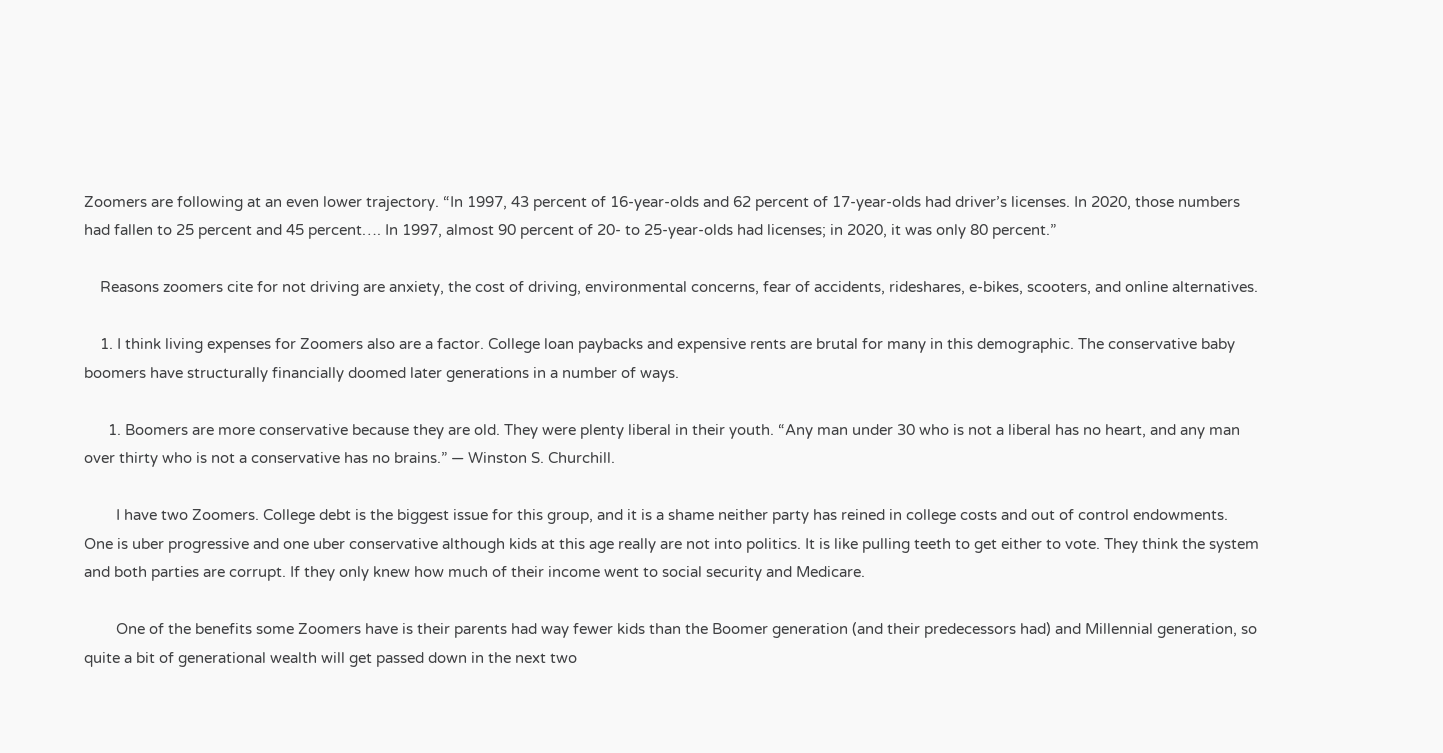Zoomers are following at an even lower trajectory. “In 1997, 43 percent of 16-year-olds and 62 percent of 17-year-olds had driver’s licenses. In 2020, those numbers had fallen to 25 percent and 45 percent…. In 1997, almost 90 percent of 20- to 25-year-olds had licenses; in 2020, it was only 80 percent.”

    Reasons zoomers cite for not driving are anxiety, the cost of driving, environmental concerns, fear of accidents, rideshares, e-bikes, scooters, and online alternatives.

    1. I think living expenses for Zoomers also are a factor. College loan paybacks and expensive rents are brutal for many in this demographic. The conservative baby boomers have structurally financially doomed later generations in a number of ways.

      1. Boomers are more conservative because they are old. They were plenty liberal in their youth. “Any man under 30 who is not a liberal has no heart, and any man over thirty who is not a conservative has no brains.” ― Winston S. Churchill.

        I have two Zoomers. College debt is the biggest issue for this group, and it is a shame neither party has reined in college costs and out of control endowments. One is uber progressive and one uber conservative although kids at this age really are not into politics. It is like pulling teeth to get either to vote. They think the system and both parties are corrupt. If they only knew how much of their income went to social security and Medicare.

        One of the benefits some Zoomers have is their parents had way fewer kids than the Boomer generation (and their predecessors had) and Millennial generation, so quite a bit of generational wealth will get passed down in the next two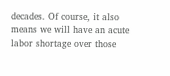decades. Of course, it also means we will have an acute labor shortage over those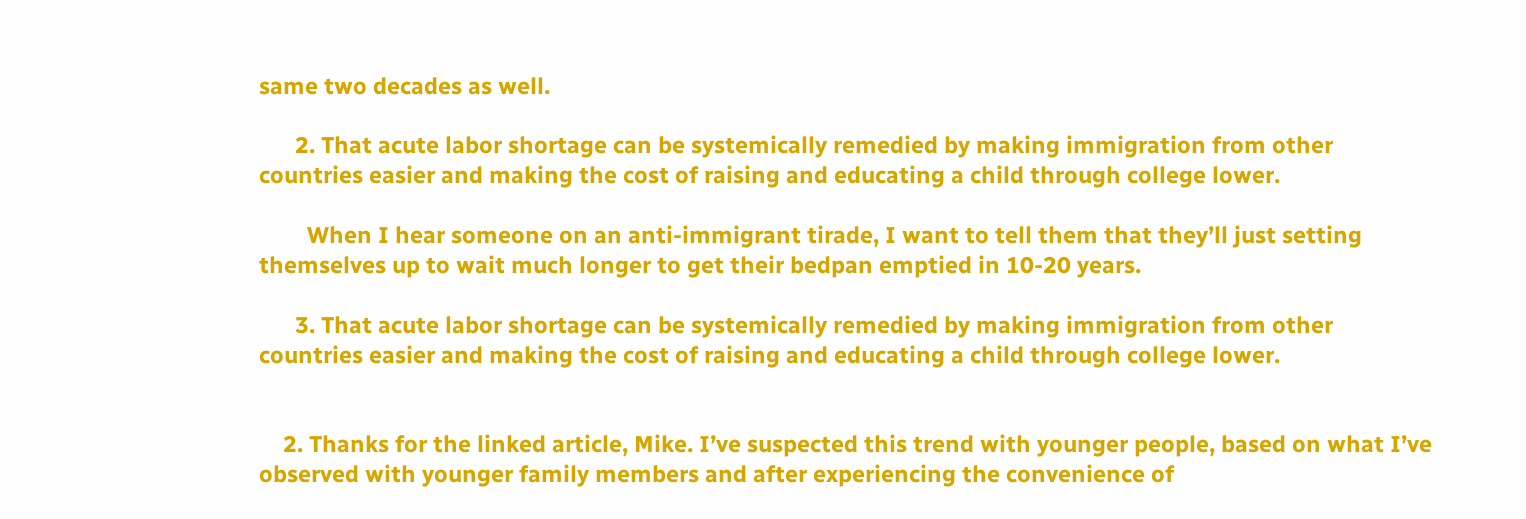same two decades as well.

      2. That acute labor shortage can be systemically remedied by making immigration from other countries easier and making the cost of raising and educating a child through college lower.

        When I hear someone on an anti-immigrant tirade, I want to tell them that they’ll just setting themselves up to wait much longer to get their bedpan emptied in 10-20 years.

      3. That acute labor shortage can be systemically remedied by making immigration from other countries easier and making the cost of raising and educating a child through college lower.


    2. Thanks for the linked article, Mike. I’ve suspected this trend with younger people, based on what I’ve observed with younger family members and after experiencing the convenience of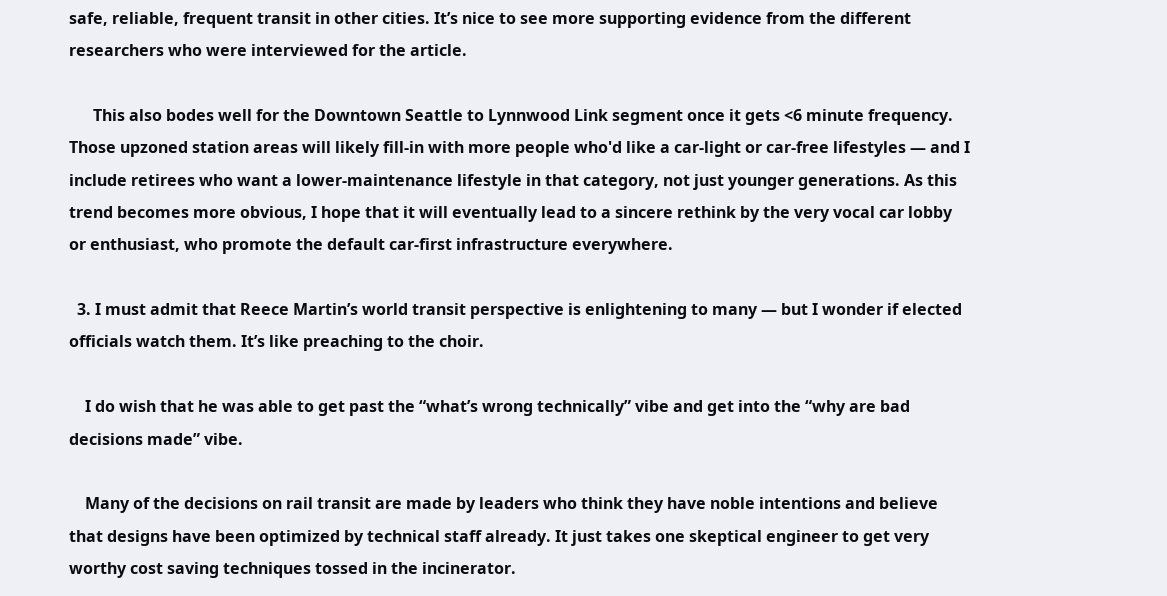safe, reliable, frequent transit in other cities. It’s nice to see more supporting evidence from the different researchers who were interviewed for the article.

      This also bodes well for the Downtown Seattle to Lynnwood Link segment once it gets <6 minute frequency. Those upzoned station areas will likely fill-in with more people who'd like a car-light or car-free lifestyles — and I include retirees who want a lower-maintenance lifestyle in that category, not just younger generations. As this trend becomes more obvious, I hope that it will eventually lead to a sincere rethink by the very vocal car lobby or enthusiast, who promote the default car-first infrastructure everywhere.

  3. I must admit that Reece Martin’s world transit perspective is enlightening to many — but I wonder if elected officials watch them. It’s like preaching to the choir.

    I do wish that he was able to get past the “what’s wrong technically” vibe and get into the “why are bad decisions made” vibe.

    Many of the decisions on rail transit are made by leaders who think they have noble intentions and believe that designs have been optimized by technical staff already. It just takes one skeptical engineer to get very worthy cost saving techniques tossed in the incinerator.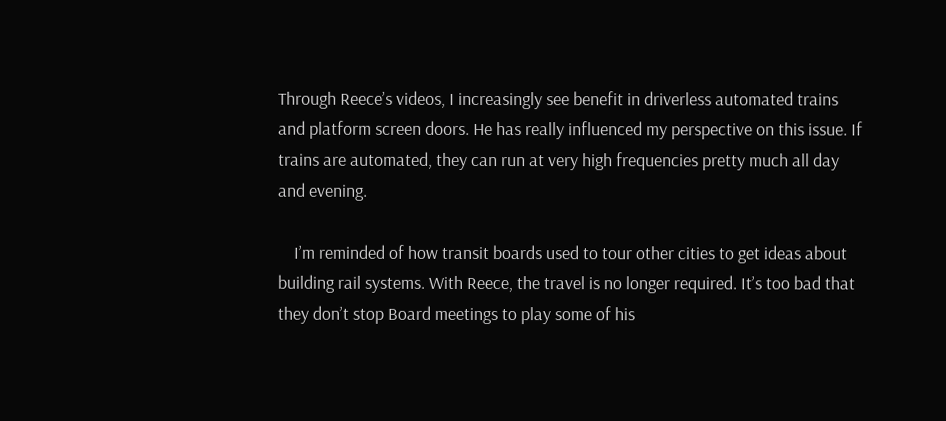Through Reece’s videos, I increasingly see benefit in driverless automated trains and platform screen doors. He has really influenced my perspective on this issue. If trains are automated, they can run at very high frequencies pretty much all day and evening.

    I’m reminded of how transit boards used to tour other cities to get ideas about building rail systems. With Reece, the travel is no longer required. It’s too bad that they don’t stop Board meetings to play some of his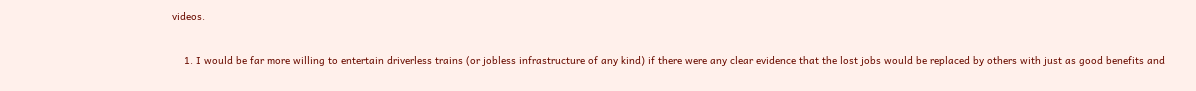videos.

    1. I would be far more willing to entertain driverless trains (or jobless infrastructure of any kind) if there were any clear evidence that the lost jobs would be replaced by others with just as good benefits and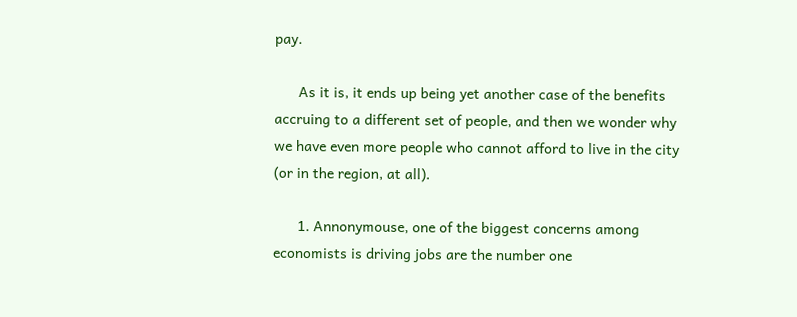pay.

      As it is, it ends up being yet another case of the benefits accruing to a different set of people, and then we wonder why we have even more people who cannot afford to live in the city (or in the region, at all).

      1. Annonymouse, one of the biggest concerns among economists is driving jobs are the number one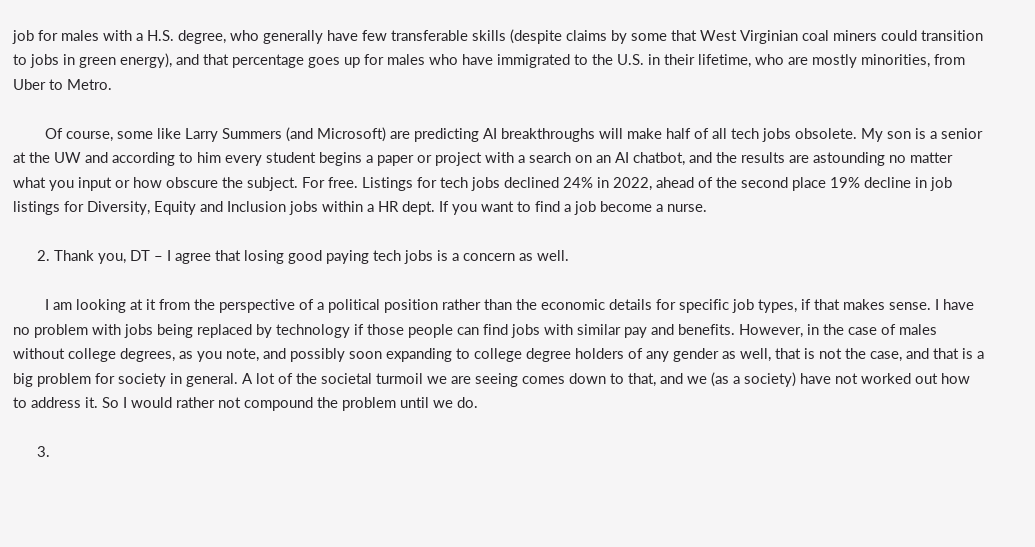job for males with a H.S. degree, who generally have few transferable skills (despite claims by some that West Virginian coal miners could transition to jobs in green energy), and that percentage goes up for males who have immigrated to the U.S. in their lifetime, who are mostly minorities, from Uber to Metro.

        Of course, some like Larry Summers (and Microsoft) are predicting AI breakthroughs will make half of all tech jobs obsolete. My son is a senior at the UW and according to him every student begins a paper or project with a search on an AI chatbot, and the results are astounding no matter what you input or how obscure the subject. For free. Listings for tech jobs declined 24% in 2022, ahead of the second place 19% decline in job listings for Diversity, Equity and Inclusion jobs within a HR dept. If you want to find a job become a nurse.

      2. Thank you, DT – I agree that losing good paying tech jobs is a concern as well.

        I am looking at it from the perspective of a political position rather than the economic details for specific job types, if that makes sense. I have no problem with jobs being replaced by technology if those people can find jobs with similar pay and benefits. However, in the case of males without college degrees, as you note, and possibly soon expanding to college degree holders of any gender as well, that is not the case, and that is a big problem for society in general. A lot of the societal turmoil we are seeing comes down to that, and we (as a society) have not worked out how to address it. So I would rather not compound the problem until we do.

      3.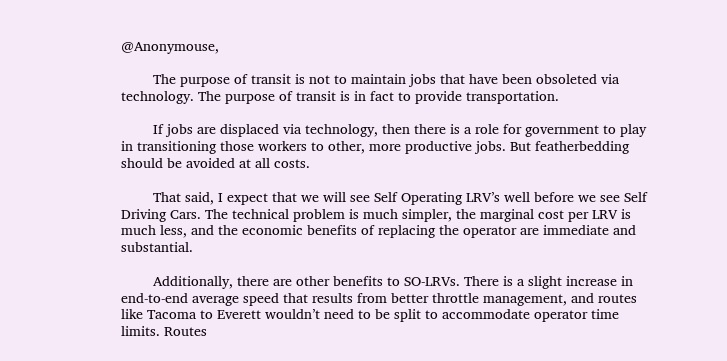@Anonymouse,

        The purpose of transit is not to maintain jobs that have been obsoleted via technology. The purpose of transit is in fact to provide transportation.

        If jobs are displaced via technology, then there is a role for government to play in transitioning those workers to other, more productive jobs. But featherbedding should be avoided at all costs.

        That said, I expect that we will see Self Operating LRV’s well before we see Self Driving Cars. The technical problem is much simpler, the marginal cost per LRV is much less, and the economic benefits of replacing the operator are immediate and substantial.

        Additionally, there are other benefits to SO-LRVs. There is a slight increase in end-to-end average speed that results from better throttle management, and routes like Tacoma to Everett wouldn’t need to be split to accommodate operator time limits. Routes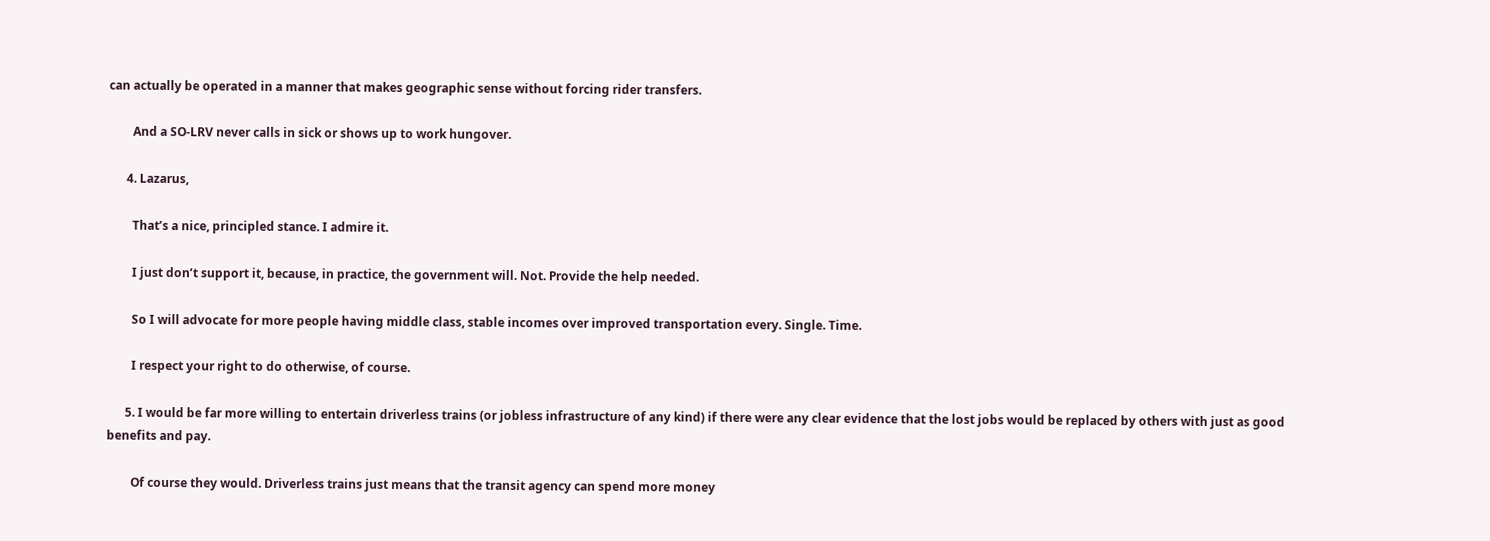can actually be operated in a manner that makes geographic sense without forcing rider transfers.

        And a SO-LRV never calls in sick or shows up to work hungover.

      4. Lazarus,

        That’s a nice, principled stance. I admire it.

        I just don’t support it, because, in practice, the government will. Not. Provide the help needed.

        So I will advocate for more people having middle class, stable incomes over improved transportation every. Single. Time.

        I respect your right to do otherwise, of course.

      5. I would be far more willing to entertain driverless trains (or jobless infrastructure of any kind) if there were any clear evidence that the lost jobs would be replaced by others with just as good benefits and pay.

        Of course they would. Driverless trains just means that the transit agency can spend more money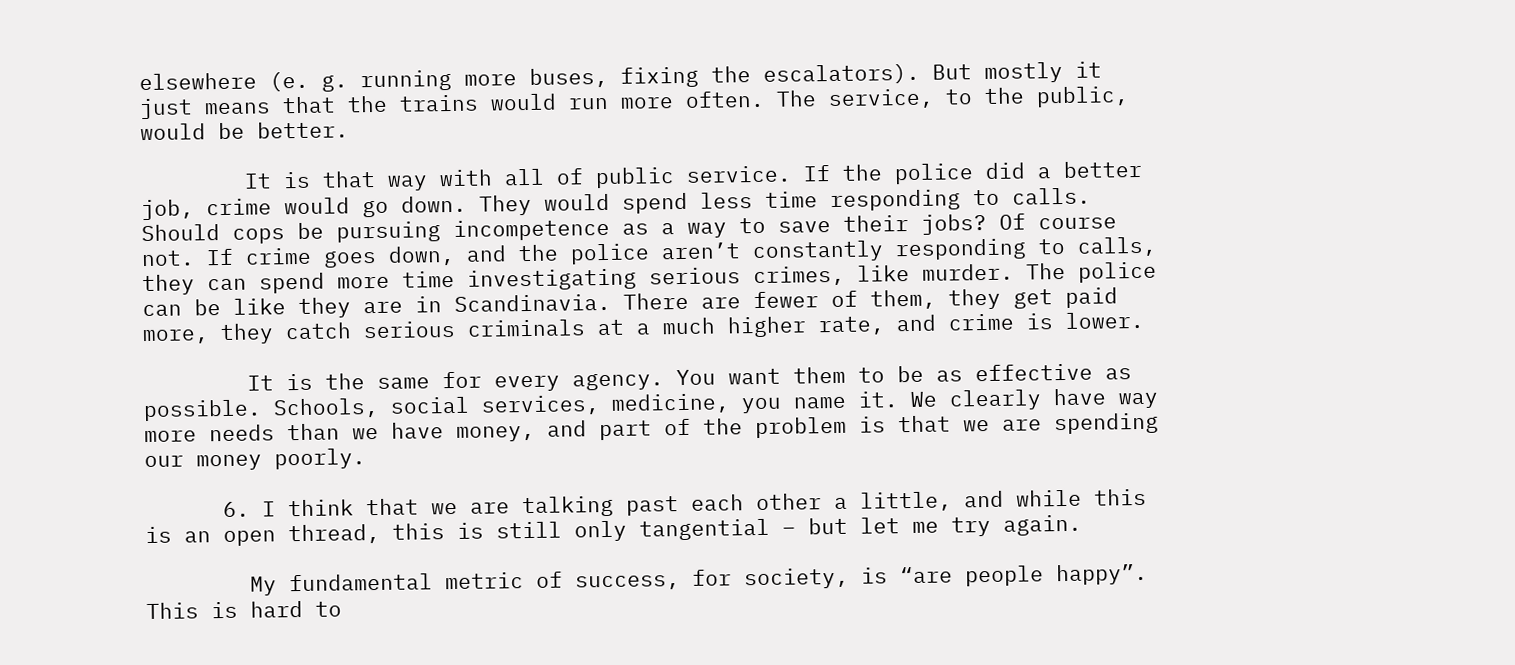elsewhere (e. g. running more buses, fixing the escalators). But mostly it just means that the trains would run more often. The service, to the public, would be better.

        It is that way with all of public service. If the police did a better job, crime would go down. They would spend less time responding to calls. Should cops be pursuing incompetence as a way to save their jobs? Of course not. If crime goes down, and the police aren’t constantly responding to calls, they can spend more time investigating serious crimes, like murder. The police can be like they are in Scandinavia. There are fewer of them, they get paid more, they catch serious criminals at a much higher rate, and crime is lower.

        It is the same for every agency. You want them to be as effective as possible. Schools, social services, medicine, you name it. We clearly have way more needs than we have money, and part of the problem is that we are spending our money poorly.

      6. I think that we are talking past each other a little, and while this is an open thread, this is still only tangential – but let me try again.

        My fundamental metric of success, for society, is “are people happy”. This is hard to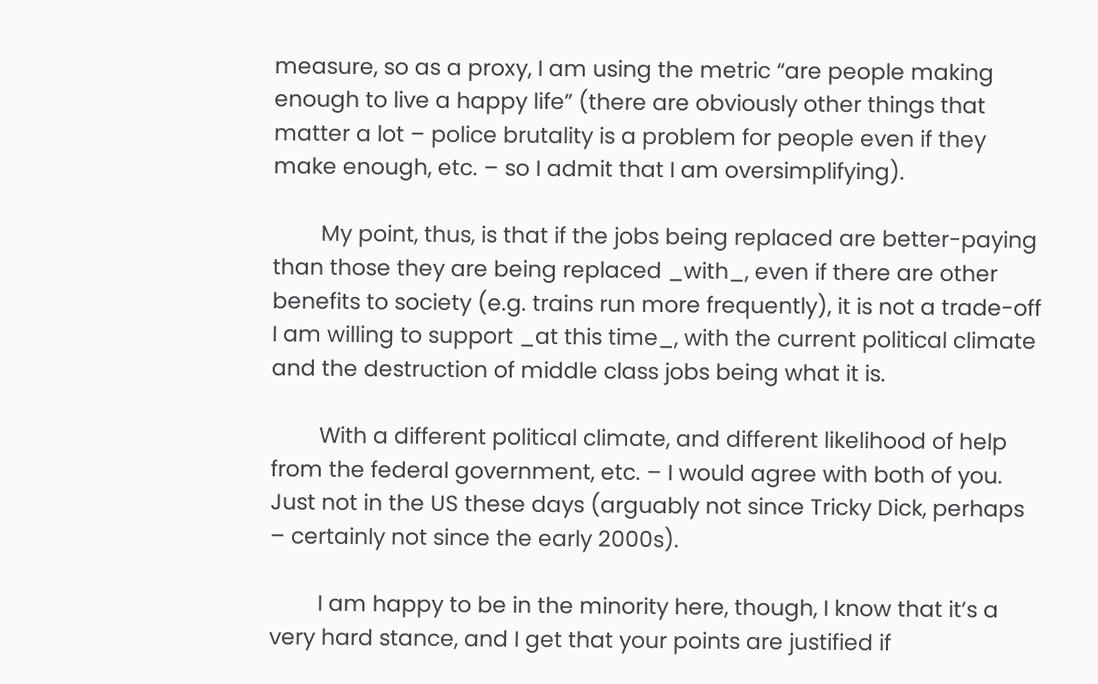measure, so as a proxy, I am using the metric “are people making enough to live a happy life” (there are obviously other things that matter a lot – police brutality is a problem for people even if they make enough, etc. – so I admit that I am oversimplifying).

        My point, thus, is that if the jobs being replaced are better-paying than those they are being replaced _with_, even if there are other benefits to society (e.g. trains run more frequently), it is not a trade-off I am willing to support _at this time_, with the current political climate and the destruction of middle class jobs being what it is.

        With a different political climate, and different likelihood of help from the federal government, etc. – I would agree with both of you. Just not in the US these days (arguably not since Tricky Dick, perhaps – certainly not since the early 2000s).

        I am happy to be in the minority here, though, I know that it’s a very hard stance, and I get that your points are justified if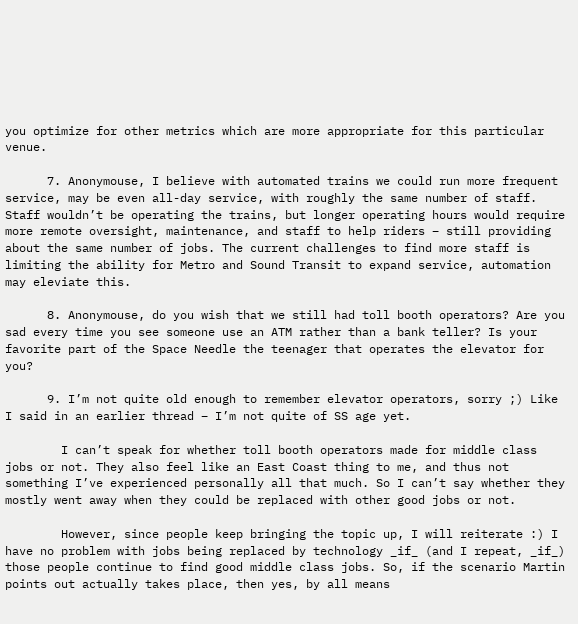you optimize for other metrics which are more appropriate for this particular venue.

      7. Anonymouse, I believe with automated trains we could run more frequent service, may be even all-day service, with roughly the same number of staff. Staff wouldn’t be operating the trains, but longer operating hours would require more remote oversight, maintenance, and staff to help riders – still providing about the same number of jobs. The current challenges to find more staff is limiting the ability for Metro and Sound Transit to expand service, automation may eleviate this.

      8. Anonymouse, do you wish that we still had toll booth operators? Are you sad every time you see someone use an ATM rather than a bank teller? Is your favorite part of the Space Needle the teenager that operates the elevator for you?

      9. I’m not quite old enough to remember elevator operators, sorry ;) Like I said in an earlier thread – I’m not quite of SS age yet.

        I can’t speak for whether toll booth operators made for middle class jobs or not. They also feel like an East Coast thing to me, and thus not something I’ve experienced personally all that much. So I can’t say whether they mostly went away when they could be replaced with other good jobs or not.

        However, since people keep bringing the topic up, I will reiterate :) I have no problem with jobs being replaced by technology _if_ (and I repeat, _if_) those people continue to find good middle class jobs. So, if the scenario Martin points out actually takes place, then yes, by all means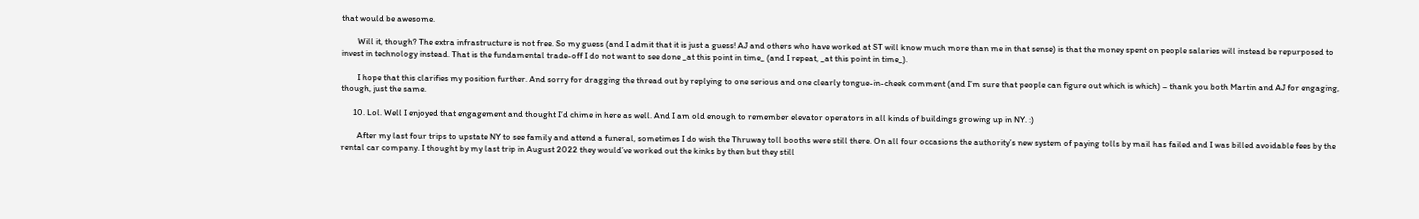that would be awesome.

        Will it, though? The extra infrastructure is not free. So my guess (and I admit that it is just a guess! AJ and others who have worked at ST will know much more than me in that sense) is that the money spent on people salaries will instead be repurposed to invest in technology instead. That is the fundamental trade-off I do not want to see done _at this point in time_ (and I repeat, _at this point in time_).

        I hope that this clarifies my position further. And sorry for dragging the thread out by replying to one serious and one clearly tongue-in-cheek comment (and I’m sure that people can figure out which is which) – thank you both Martin and AJ for engaging, though, just the same.

      10. Lol. Well I enjoyed that engagement and thought I’d chime in here as well. And I am old enough to remember elevator operators in all kinds of buildings growing up in NY. :)

        After my last four trips to upstate NY to see family and attend a funeral, sometimes I do wish the Thruway toll booths were still there. On all four occasions the authority’s new system of paying tolls by mail has failed and I was billed avoidable fees by the rental car company. I thought by my last trip in August 2022 they would’ve worked out the kinks by then but they still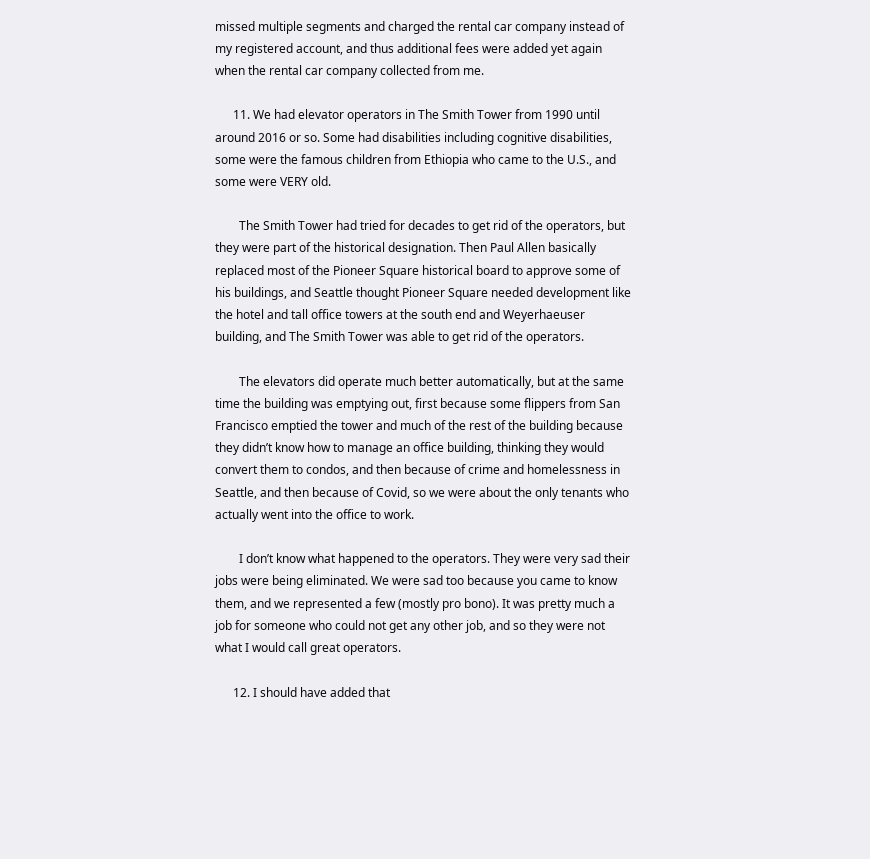missed multiple segments and charged the rental car company instead of my registered account, and thus additional fees were added yet again when the rental car company collected from me.

      11. We had elevator operators in The Smith Tower from 1990 until around 2016 or so. Some had disabilities including cognitive disabilities, some were the famous children from Ethiopia who came to the U.S., and some were VERY old.

        The Smith Tower had tried for decades to get rid of the operators, but they were part of the historical designation. Then Paul Allen basically replaced most of the Pioneer Square historical board to approve some of his buildings, and Seattle thought Pioneer Square needed development like the hotel and tall office towers at the south end and Weyerhaeuser building, and The Smith Tower was able to get rid of the operators.

        The elevators did operate much better automatically, but at the same time the building was emptying out, first because some flippers from San Francisco emptied the tower and much of the rest of the building because they didn’t know how to manage an office building, thinking they would convert them to condos, and then because of crime and homelessness in Seattle, and then because of Covid, so we were about the only tenants who actually went into the office to work.

        I don’t know what happened to the operators. They were very sad their jobs were being eliminated. We were sad too because you came to know them, and we represented a few (mostly pro bono). It was pretty much a job for someone who could not get any other job, and so they were not what I would call great operators.

      12. I should have added that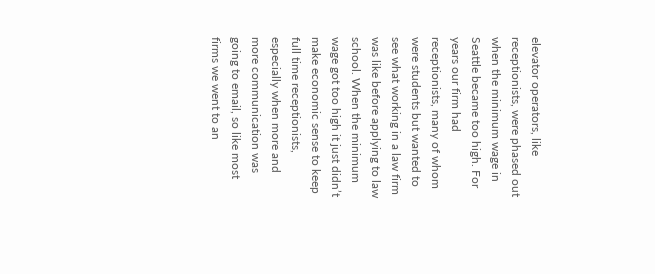elevator operators, like receptionists, were phased out when the minimum wage in Seattle became too high. For years our firm had receptionists, many of whom were students but wanted to see what working in a law firm was like before applying to law school. When the minimum wage got too high it just didn’t make economic sense to keep full time receptionists, especially when more and more communication was going to email, so like most firms we went to an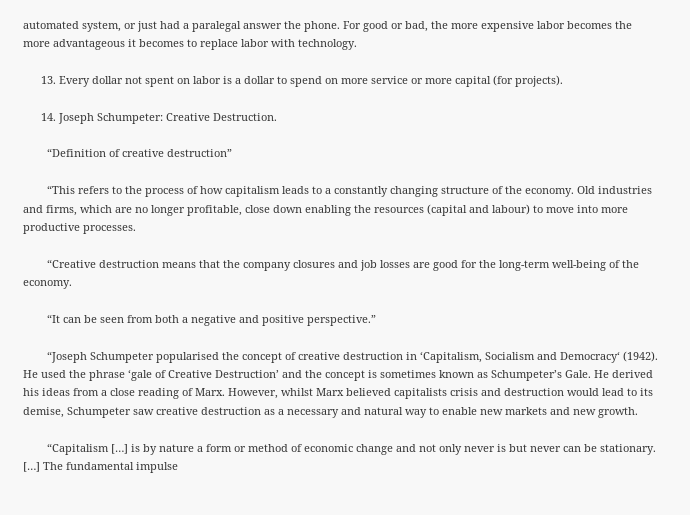automated system, or just had a paralegal answer the phone. For good or bad, the more expensive labor becomes the more advantageous it becomes to replace labor with technology.

      13. Every dollar not spent on labor is a dollar to spend on more service or more capital (for projects).

      14. Joseph Schumpeter: Creative Destruction.

        “Definition of creative destruction”

        “This refers to the process of how capitalism leads to a constantly changing structure of the economy. Old industries and firms, which are no longer profitable, close down enabling the resources (capital and labour) to move into more productive processes.

        “Creative destruction means that the company closures and job losses are good for the long-term well-being of the economy.

        “It can be seen from both a negative and positive perspective.”

        “Joseph Schumpeter popularised the concept of creative destruction in ‘Capitalism, Socialism and Democracy‘ (1942). He used the phrase ‘gale of Creative Destruction’ and the concept is sometimes known as Schumpeter’s Gale. He derived his ideas from a close reading of Marx. However, whilst Marx believed capitalists crisis and destruction would lead to its demise, Schumpeter saw creative destruction as a necessary and natural way to enable new markets and new growth.

        “Capitalism […] is by nature a form or method of economic change and not only never is but never can be stationary. […] The fundamental impulse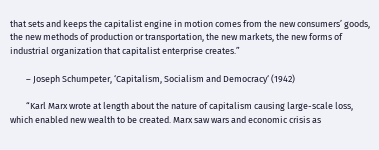that sets and keeps the capitalist engine in motion comes from the new consumers’ goods, the new methods of production or transportation, the new markets, the new forms of industrial organization that capitalist enterprise creates.”

        – Joseph Schumpeter, ‘Capitalism, Socialism and Democracy‘ (1942)

        “Karl Marx wrote at length about the nature of capitalism causing large-scale loss, which enabled new wealth to be created. Marx saw wars and economic crisis as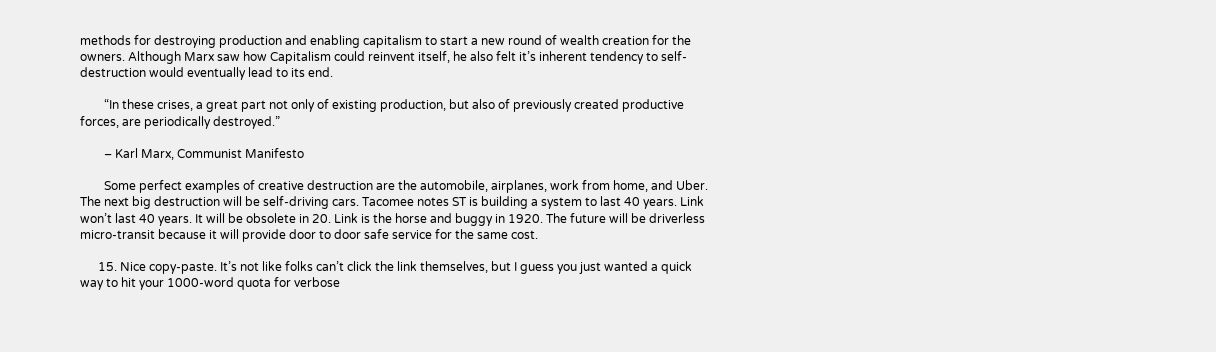methods for destroying production and enabling capitalism to start a new round of wealth creation for the owners. Although Marx saw how Capitalism could reinvent itself, he also felt it’s inherent tendency to self-destruction would eventually lead to its end.

        “In these crises, a great part not only of existing production, but also of previously created productive forces, are periodically destroyed.”

        – Karl Marx, Communist Manifesto

        Some perfect examples of creative destruction are the automobile, airplanes, work from home, and Uber. The next big destruction will be self-driving cars. Tacomee notes ST is building a system to last 40 years. Link won’t last 40 years. It will be obsolete in 20. Link is the horse and buggy in 1920. The future will be driverless micro-transit because it will provide door to door safe service for the same cost.

      15. Nice copy-paste. It’s not like folks can’t click the link themselves, but I guess you just wanted a quick way to hit your 1000-word quota for verbose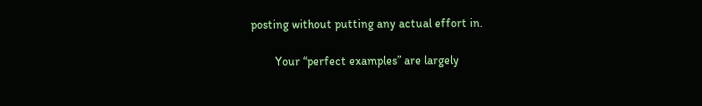posting without putting any actual effort in.

        Your “perfect examples” are largely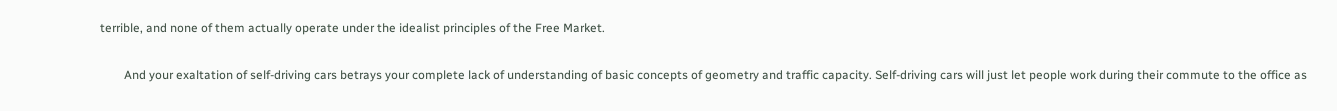terrible, and none of them actually operate under the idealist principles of the Free Market.

        And your exaltation of self-driving cars betrays your complete lack of understanding of basic concepts of geometry and traffic capacity. Self-driving cars will just let people work during their commute to the office as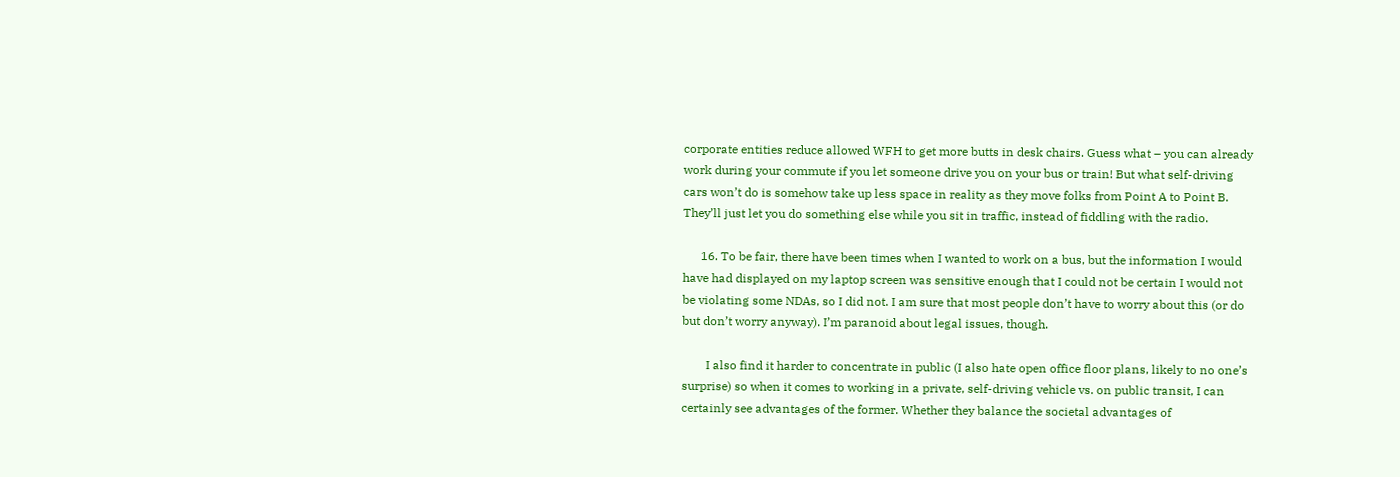corporate entities reduce allowed WFH to get more butts in desk chairs. Guess what – you can already work during your commute if you let someone drive you on your bus or train! But what self-driving cars won’t do is somehow take up less space in reality as they move folks from Point A to Point B. They’ll just let you do something else while you sit in traffic, instead of fiddling with the radio.

      16. To be fair, there have been times when I wanted to work on a bus, but the information I would have had displayed on my laptop screen was sensitive enough that I could not be certain I would not be violating some NDAs, so I did not. I am sure that most people don’t have to worry about this (or do but don’t worry anyway). I’m paranoid about legal issues, though.

        I also find it harder to concentrate in public (I also hate open office floor plans, likely to no one’s surprise) so when it comes to working in a private, self-driving vehicle vs. on public transit, I can certainly see advantages of the former. Whether they balance the societal advantages of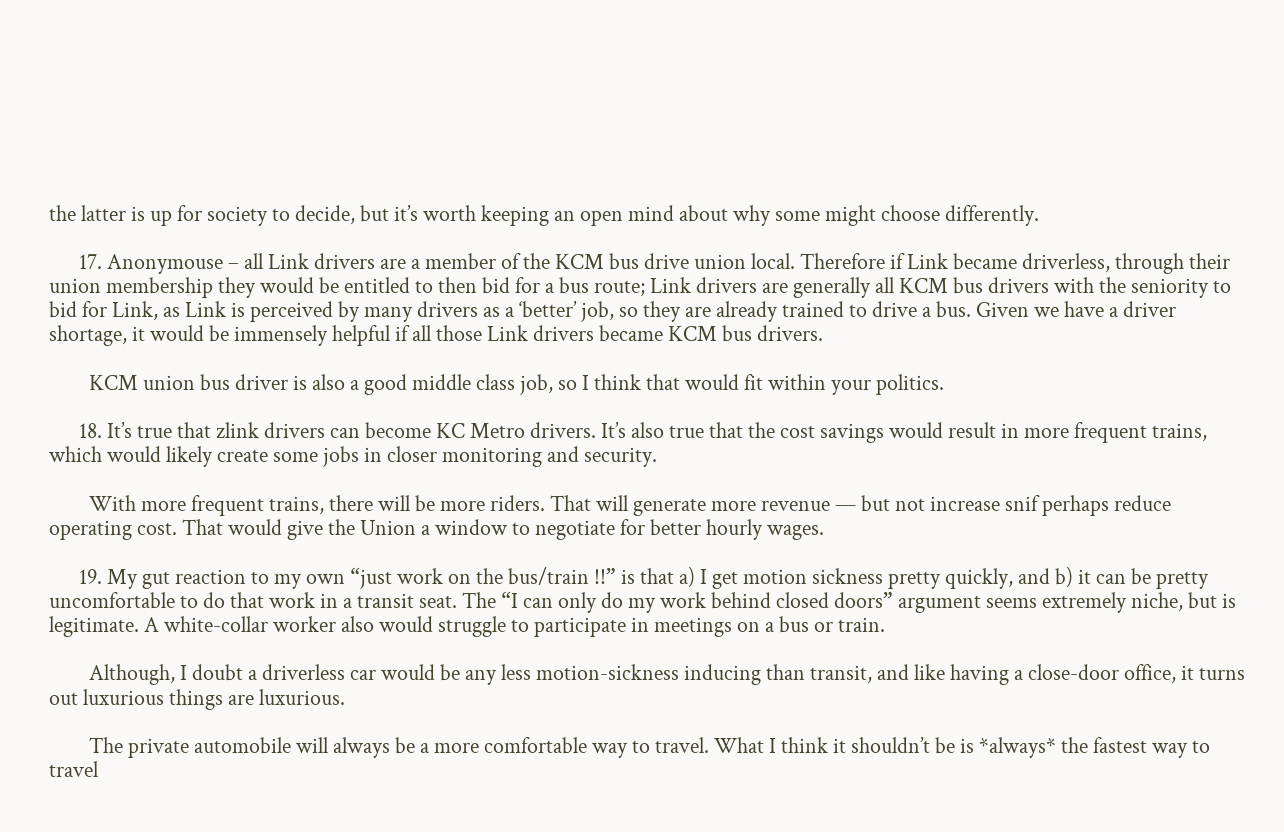the latter is up for society to decide, but it’s worth keeping an open mind about why some might choose differently.

      17. Anonymouse – all Link drivers are a member of the KCM bus drive union local. Therefore if Link became driverless, through their union membership they would be entitled to then bid for a bus route; Link drivers are generally all KCM bus drivers with the seniority to bid for Link, as Link is perceived by many drivers as a ‘better’ job, so they are already trained to drive a bus. Given we have a driver shortage, it would be immensely helpful if all those Link drivers became KCM bus drivers.

        KCM union bus driver is also a good middle class job, so I think that would fit within your politics.

      18. It’s true that zlink drivers can become KC Metro drivers. It’s also true that the cost savings would result in more frequent trains, which would likely create some jobs in closer monitoring and security.

        With more frequent trains, there will be more riders. That will generate more revenue — but not increase snif perhaps reduce operating cost. That would give the Union a window to negotiate for better hourly wages.

      19. My gut reaction to my own “just work on the bus/train !!” is that a) I get motion sickness pretty quickly, and b) it can be pretty uncomfortable to do that work in a transit seat. The “I can only do my work behind closed doors” argument seems extremely niche, but is legitimate. A white-collar worker also would struggle to participate in meetings on a bus or train.

        Although, I doubt a driverless car would be any less motion-sickness inducing than transit, and like having a close-door office, it turns out luxurious things are luxurious.

        The private automobile will always be a more comfortable way to travel. What I think it shouldn’t be is *always* the fastest way to travel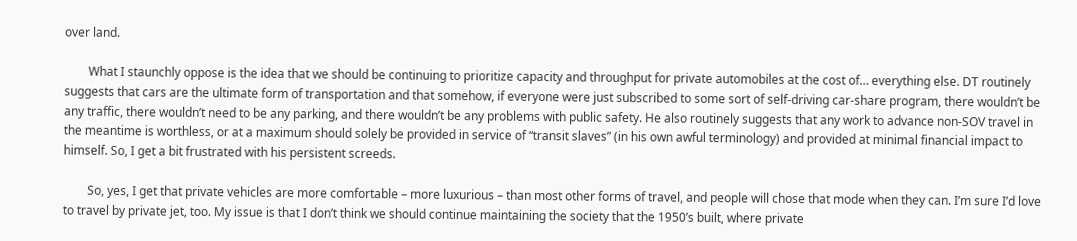over land.

        What I staunchly oppose is the idea that we should be continuing to prioritize capacity and throughput for private automobiles at the cost of… everything else. DT routinely suggests that cars are the ultimate form of transportation and that somehow, if everyone were just subscribed to some sort of self-driving car-share program, there wouldn’t be any traffic, there wouldn’t need to be any parking, and there wouldn’t be any problems with public safety. He also routinely suggests that any work to advance non-SOV travel in the meantime is worthless, or at a maximum should solely be provided in service of “transit slaves” (in his own awful terminology) and provided at minimal financial impact to himself. So, I get a bit frustrated with his persistent screeds.

        So, yes, I get that private vehicles are more comfortable – more luxurious – than most other forms of travel, and people will chose that mode when they can. I’m sure I’d love to travel by private jet, too. My issue is that I don’t think we should continue maintaining the society that the 1950’s built, where private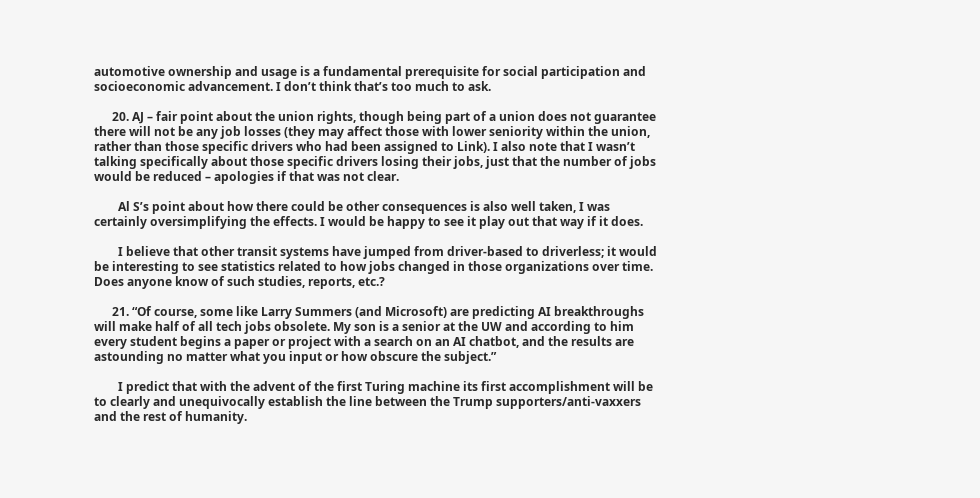automotive ownership and usage is a fundamental prerequisite for social participation and socioeconomic advancement. I don’t think that’s too much to ask.

      20. AJ – fair point about the union rights, though being part of a union does not guarantee there will not be any job losses (they may affect those with lower seniority within the union, rather than those specific drivers who had been assigned to Link). I also note that I wasn’t talking specifically about those specific drivers losing their jobs, just that the number of jobs would be reduced – apologies if that was not clear.

        Al S’s point about how there could be other consequences is also well taken, I was certainly oversimplifying the effects. I would be happy to see it play out that way if it does.

        I believe that other transit systems have jumped from driver-based to driverless; it would be interesting to see statistics related to how jobs changed in those organizations over time. Does anyone know of such studies, reports, etc.?

      21. “Of course, some like Larry Summers (and Microsoft) are predicting AI breakthroughs will make half of all tech jobs obsolete. My son is a senior at the UW and according to him every student begins a paper or project with a search on an AI chatbot, and the results are astounding no matter what you input or how obscure the subject.”

        I predict that with the advent of the first Turing machine its first accomplishment will be to clearly and unequivocally establish the line between the Trump supporters/anti-vaxxers and the rest of humanity.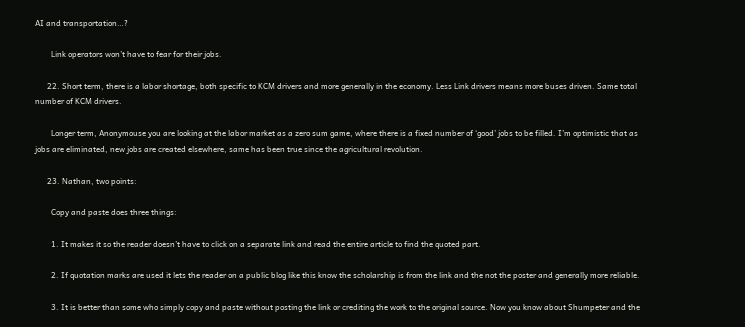AI and transportation…?

        Link operators won’t have to fear for their jobs.

      22. Short term, there is a labor shortage, both specific to KCM drivers and more generally in the economy. Less Link drivers means more buses driven. Same total number of KCM drivers.

        Longer term, Anonymouse you are looking at the labor market as a zero sum game, where there is a fixed number of ‘good’ jobs to be filled. I’m optimistic that as jobs are eliminated, new jobs are created elsewhere, same has been true since the agricultural revolution.

      23. Nathan, two points:

        Copy and paste does three things:

        1. It makes it so the reader doesn’t have to click on a separate link and read the entire article to find the quoted part.

        2. If quotation marks are used it lets the reader on a public blog like this know the scholarship is from the link and the not the poster and generally more reliable.

        3. It is better than some who simply copy and paste without posting the link or crediting the work to the original source. Now you know about Shumpeter and the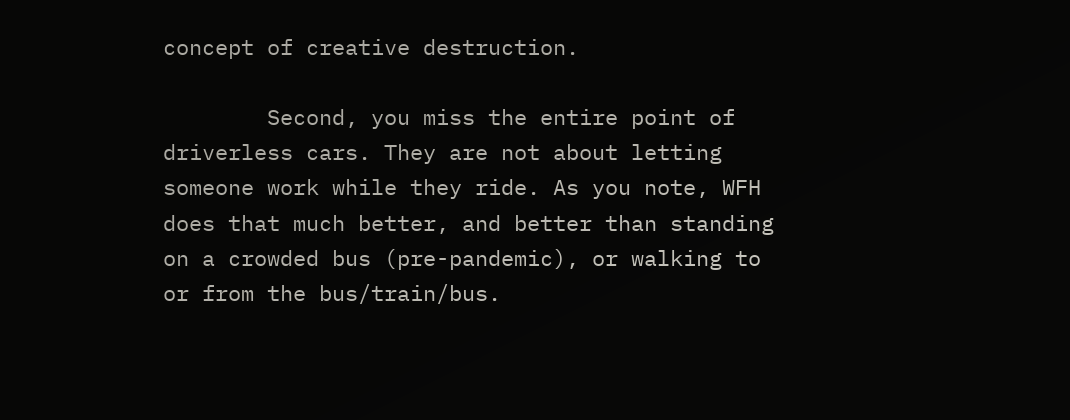concept of creative destruction.

        Second, you miss the entire point of driverless cars. They are not about letting someone work while they ride. As you note, WFH does that much better, and better than standing on a crowded bus (pre-pandemic), or walking to or from the bus/train/bus.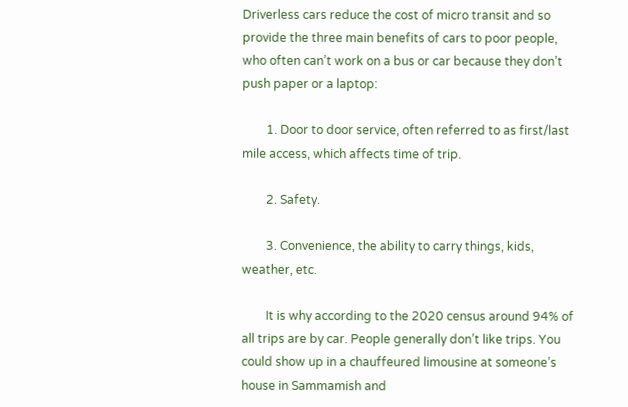Driverless cars reduce the cost of micro transit and so provide the three main benefits of cars to poor people, who often can’t work on a bus or car because they don’t push paper or a laptop:

        1. Door to door service, often referred to as first/last mile access, which affects time of trip.

        2. Safety.

        3. Convenience, the ability to carry things, kids, weather, etc.

        It is why according to the 2020 census around 94% of all trips are by car. People generally don’t like trips. You could show up in a chauffeured limousine at someone’s house in Sammamish and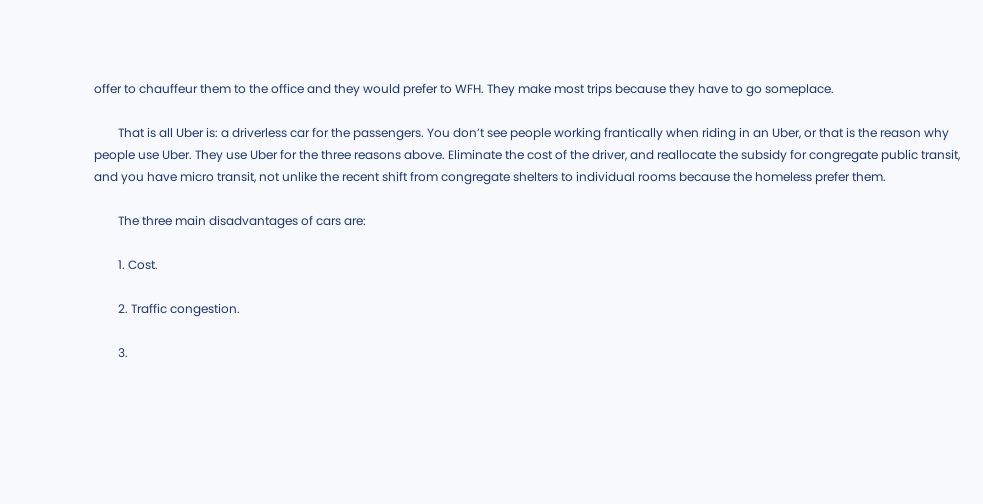offer to chauffeur them to the office and they would prefer to WFH. They make most trips because they have to go someplace.

        That is all Uber is: a driverless car for the passengers. You don’t see people working frantically when riding in an Uber, or that is the reason why people use Uber. They use Uber for the three reasons above. Eliminate the cost of the driver, and reallocate the subsidy for congregate public transit, and you have micro transit, not unlike the recent shift from congregate shelters to individual rooms because the homeless prefer them.

        The three main disadvantages of cars are:

        1. Cost.

        2. Traffic congestion.

        3.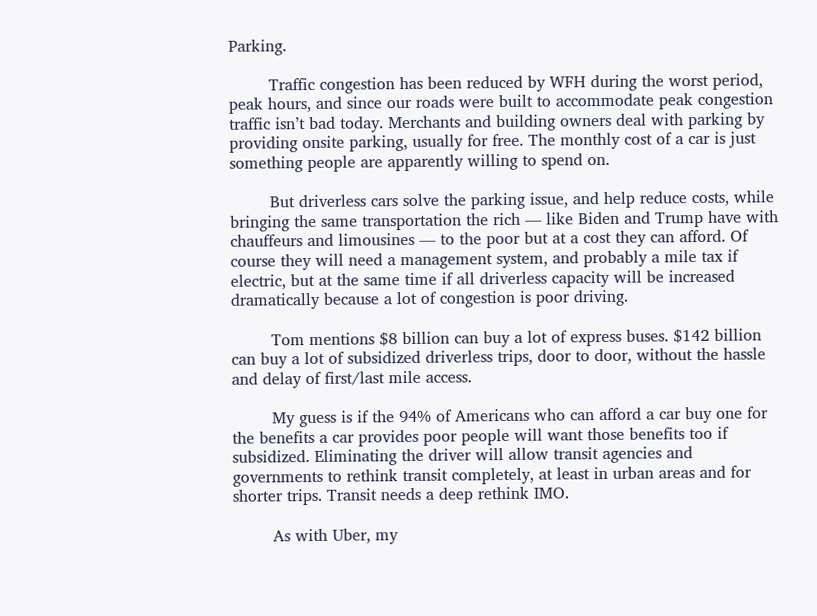Parking.

        Traffic congestion has been reduced by WFH during the worst period, peak hours, and since our roads were built to accommodate peak congestion traffic isn’t bad today. Merchants and building owners deal with parking by providing onsite parking, usually for free. The monthly cost of a car is just something people are apparently willing to spend on.

        But driverless cars solve the parking issue, and help reduce costs, while bringing the same transportation the rich — like Biden and Trump have with chauffeurs and limousines — to the poor but at a cost they can afford. Of course they will need a management system, and probably a mile tax if electric, but at the same time if all driverless capacity will be increased dramatically because a lot of congestion is poor driving.

        Tom mentions $8 billion can buy a lot of express buses. $142 billion can buy a lot of subsidized driverless trips, door to door, without the hassle and delay of first/last mile access.

        My guess is if the 94% of Americans who can afford a car buy one for the benefits a car provides poor people will want those benefits too if subsidized. Eliminating the driver will allow transit agencies and governments to rethink transit completely, at least in urban areas and for shorter trips. Transit needs a deep rethink IMO.

        As with Uber, my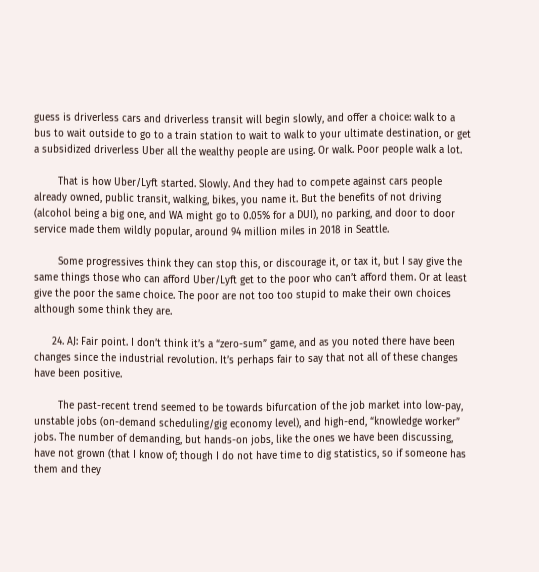guess is driverless cars and driverless transit will begin slowly, and offer a choice: walk to a bus to wait outside to go to a train station to wait to walk to your ultimate destination, or get a subsidized driverless Uber all the wealthy people are using. Or walk. Poor people walk a lot.

        That is how Uber/Lyft started. Slowly. And they had to compete against cars people already owned, public transit, walking, bikes, you name it. But the benefits of not driving (alcohol being a big one, and WA might go to 0.05% for a DUI), no parking, and door to door service made them wildly popular, around 94 million miles in 2018 in Seattle.

        Some progressives think they can stop this, or discourage it, or tax it, but I say give the same things those who can afford Uber/Lyft get to the poor who can’t afford them. Or at least give the poor the same choice. The poor are not too too stupid to make their own choices although some think they are.

      24. AJ: Fair point. I don’t think it’s a “zero-sum” game, and as you noted there have been changes since the industrial revolution. It’s perhaps fair to say that not all of these changes have been positive.

        The past-recent trend seemed to be towards bifurcation of the job market into low-pay, unstable jobs (on-demand scheduling/gig economy level), and high-end, “knowledge worker” jobs. The number of demanding, but hands-on jobs, like the ones we have been discussing, have not grown (that I know of; though I do not have time to dig statistics, so if someone has them and they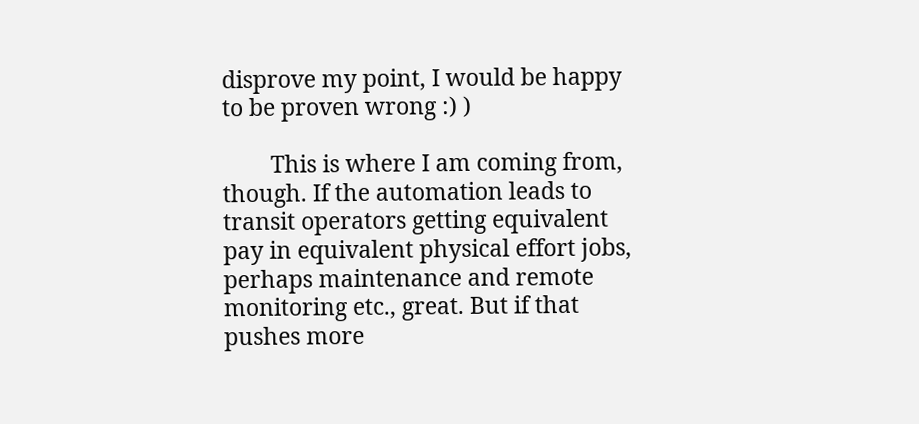disprove my point, I would be happy to be proven wrong :) )

        This is where I am coming from, though. If the automation leads to transit operators getting equivalent pay in equivalent physical effort jobs, perhaps maintenance and remote monitoring etc., great. But if that pushes more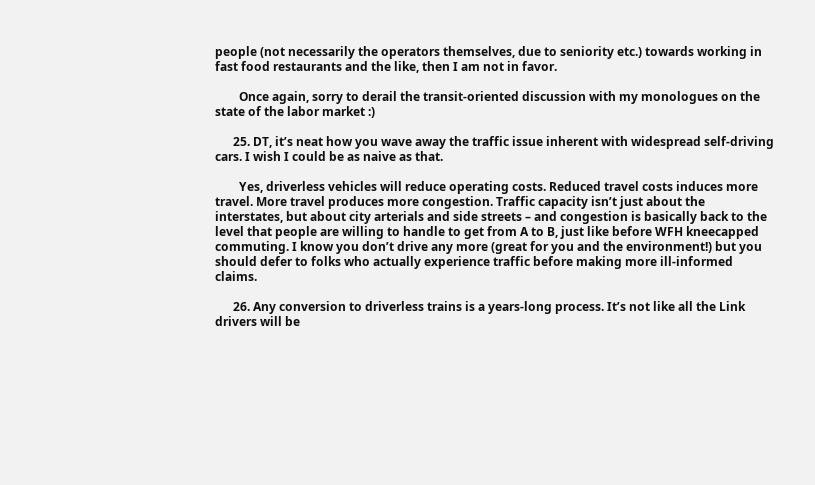people (not necessarily the operators themselves, due to seniority etc.) towards working in fast food restaurants and the like, then I am not in favor.

        Once again, sorry to derail the transit-oriented discussion with my monologues on the state of the labor market :)

      25. DT, it’s neat how you wave away the traffic issue inherent with widespread self-driving cars. I wish I could be as naive as that.

        Yes, driverless vehicles will reduce operating costs. Reduced travel costs induces more travel. More travel produces more congestion. Traffic capacity isn’t just about the interstates, but about city arterials and side streets – and congestion is basically back to the level that people are willing to handle to get from A to B, just like before WFH kneecapped commuting. I know you don’t drive any more (great for you and the environment!) but you should defer to folks who actually experience traffic before making more ill-informed claims.

      26. Any conversion to driverless trains is a years-long process. It’s not like all the Link drivers will be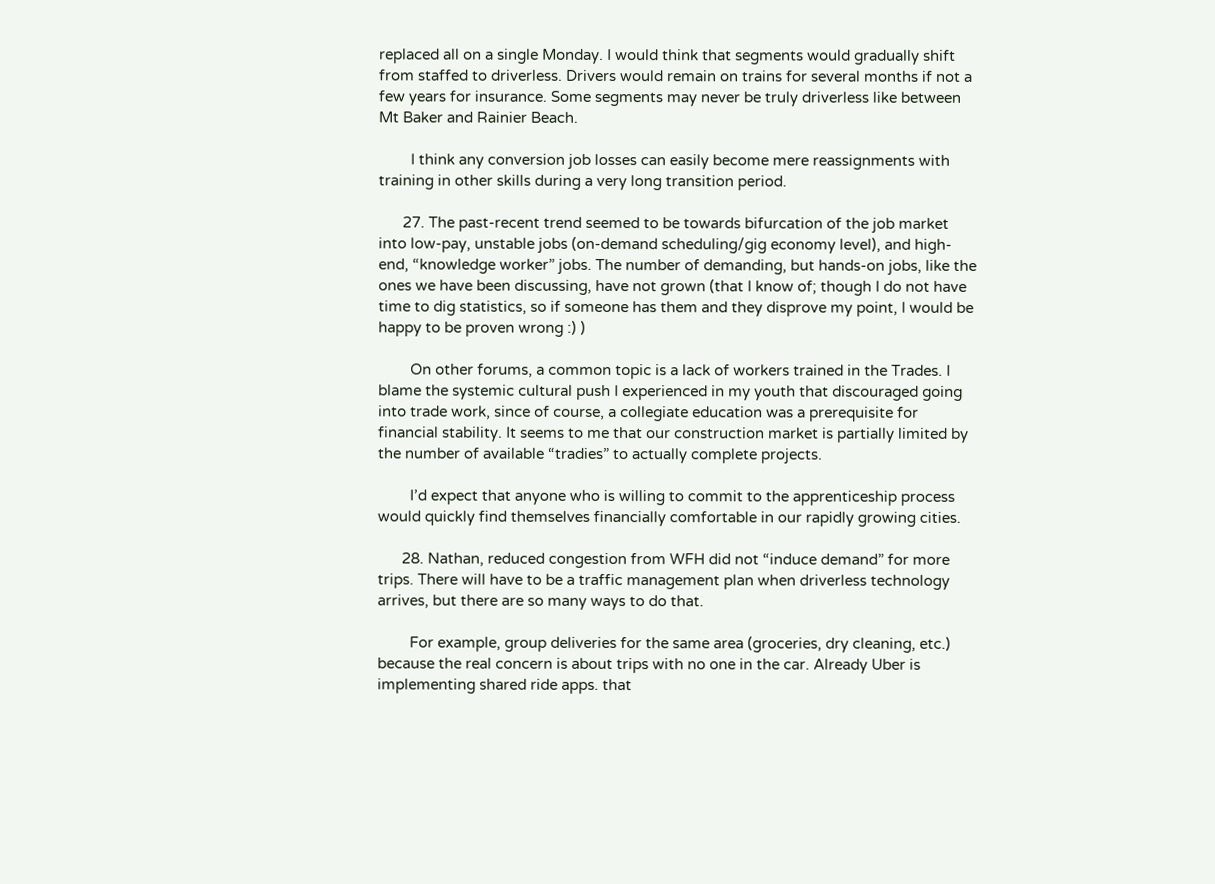replaced all on a single Monday. I would think that segments would gradually shift from staffed to driverless. Drivers would remain on trains for several months if not a few years for insurance. Some segments may never be truly driverless like between Mt Baker and Rainier Beach.

        I think any conversion job losses can easily become mere reassignments with training in other skills during a very long transition period.

      27. The past-recent trend seemed to be towards bifurcation of the job market into low-pay, unstable jobs (on-demand scheduling/gig economy level), and high-end, “knowledge worker” jobs. The number of demanding, but hands-on jobs, like the ones we have been discussing, have not grown (that I know of; though I do not have time to dig statistics, so if someone has them and they disprove my point, I would be happy to be proven wrong :) )

        On other forums, a common topic is a lack of workers trained in the Trades. I blame the systemic cultural push I experienced in my youth that discouraged going into trade work, since of course, a collegiate education was a prerequisite for financial stability. It seems to me that our construction market is partially limited by the number of available “tradies” to actually complete projects.

        I’d expect that anyone who is willing to commit to the apprenticeship process would quickly find themselves financially comfortable in our rapidly growing cities.

      28. Nathan, reduced congestion from WFH did not “induce demand” for more trips. There will have to be a traffic management plan when driverless technology arrives, but there are so many ways to do that.

        For example, group deliveries for the same area (groceries, dry cleaning, etc.) because the real concern is about trips with no one in the car. Already Uber is implementing shared ride apps. that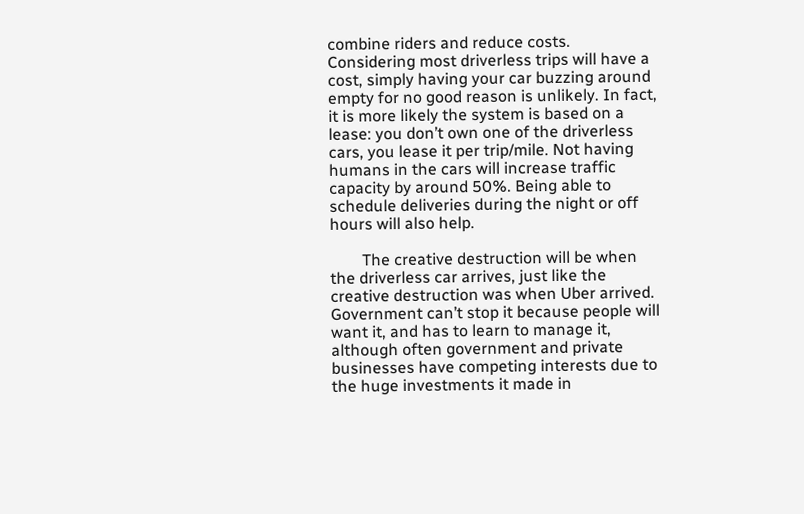combine riders and reduce costs. Considering most driverless trips will have a cost, simply having your car buzzing around empty for no good reason is unlikely. In fact, it is more likely the system is based on a lease: you don’t own one of the driverless cars, you lease it per trip/mile. Not having humans in the cars will increase traffic capacity by around 50%. Being able to schedule deliveries during the night or off hours will also help.

        The creative destruction will be when the driverless car arrives, just like the creative destruction was when Uber arrived. Government can’t stop it because people will want it, and has to learn to manage it, although often government and private businesses have competing interests due to the huge investments it made in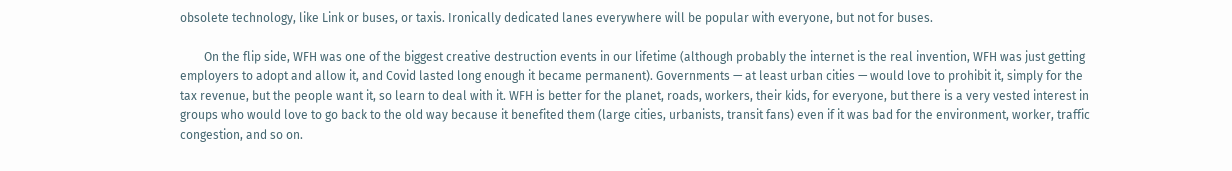obsolete technology, like Link or buses, or taxis. Ironically dedicated lanes everywhere will be popular with everyone, but not for buses.

        On the flip side, WFH was one of the biggest creative destruction events in our lifetime (although probably the internet is the real invention, WFH was just getting employers to adopt and allow it, and Covid lasted long enough it became permanent). Governments — at least urban cities — would love to prohibit it, simply for the tax revenue, but the people want it, so learn to deal with it. WFH is better for the planet, roads, workers, their kids, for everyone, but there is a very vested interest in groups who would love to go back to the old way because it benefited them (large cities, urbanists, transit fans) even if it was bad for the environment, worker, traffic congestion, and so on.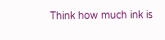Think how much ink is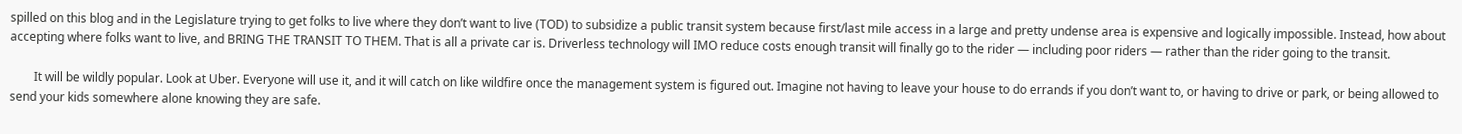spilled on this blog and in the Legislature trying to get folks to live where they don’t want to live (TOD) to subsidize a public transit system because first/last mile access in a large and pretty undense area is expensive and logically impossible. Instead, how about accepting where folks want to live, and BRING THE TRANSIT TO THEM. That is all a private car is. Driverless technology will IMO reduce costs enough transit will finally go to the rider — including poor riders — rather than the rider going to the transit.

        It will be wildly popular. Look at Uber. Everyone will use it, and it will catch on like wildfire once the management system is figured out. Imagine not having to leave your house to do errands if you don’t want to, or having to drive or park, or being allowed to send your kids somewhere alone knowing they are safe.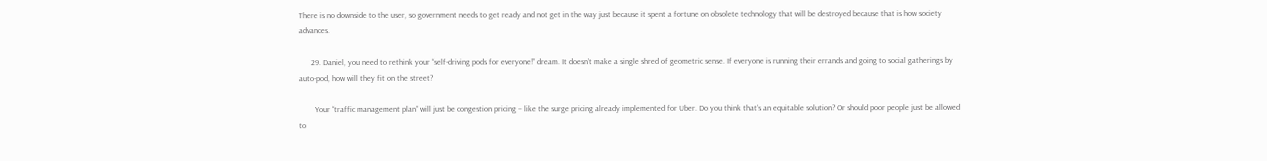There is no downside to the user, so government needs to get ready and not get in the way just because it spent a fortune on obsolete technology that will be destroyed because that is how society advances.

      29. Daniel, you need to rethink your “self-driving pods for everyone!” dream. It doesn’t make a single shred of geometric sense. If everyone is running their errands and going to social gatherings by auto-pod, how will they fit on the street?

        Your “traffic management plan” will just be congestion pricing – like the surge pricing already implemented for Uber. Do you think that’s an equitable solution? Or should poor people just be allowed to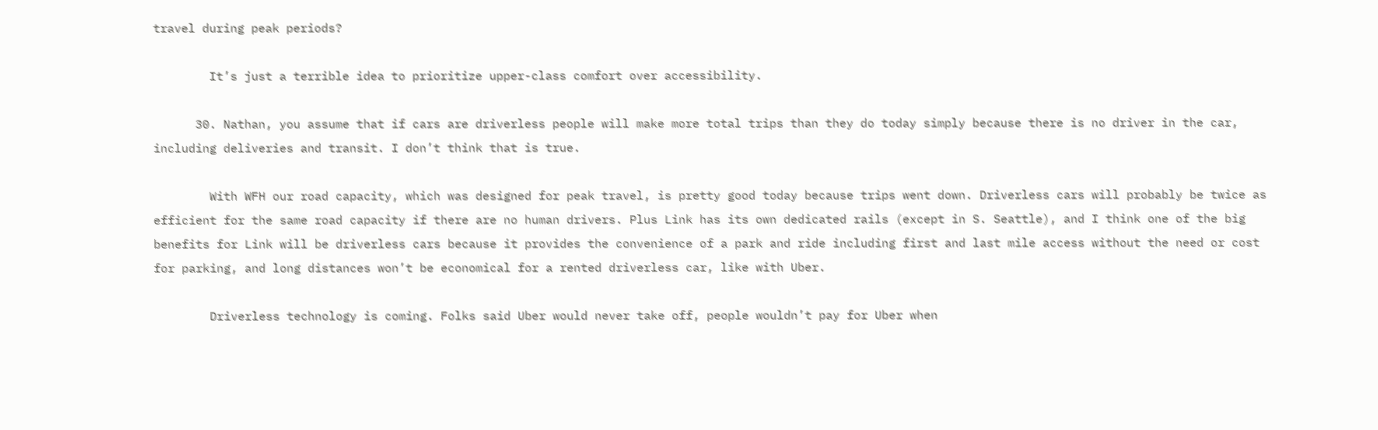travel during peak periods?

        It’s just a terrible idea to prioritize upper-class comfort over accessibility.

      30. Nathan, you assume that if cars are driverless people will make more total trips than they do today simply because there is no driver in the car, including deliveries and transit. I don’t think that is true.

        With WFH our road capacity, which was designed for peak travel, is pretty good today because trips went down. Driverless cars will probably be twice as efficient for the same road capacity if there are no human drivers. Plus Link has its own dedicated rails (except in S. Seattle), and I think one of the big benefits for Link will be driverless cars because it provides the convenience of a park and ride including first and last mile access without the need or cost for parking, and long distances won’t be economical for a rented driverless car, like with Uber.

        Driverless technology is coming. Folks said Uber would never take off, people wouldn’t pay for Uber when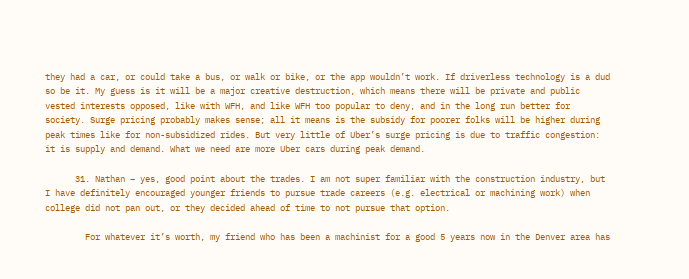they had a car, or could take a bus, or walk or bike, or the app wouldn’t work. If driverless technology is a dud so be it. My guess is it will be a major creative destruction, which means there will be private and public vested interests opposed, like with WFH, and like WFH too popular to deny, and in the long run better for society. Surge pricing probably makes sense; all it means is the subsidy for poorer folks will be higher during peak times like for non-subsidized rides. But very little of Uber’s surge pricing is due to traffic congestion: it is supply and demand. What we need are more Uber cars during peak demand.

      31. Nathan – yes, good point about the trades. I am not super familiar with the construction industry, but I have definitely encouraged younger friends to pursue trade careers (e.g. electrical or machining work) when college did not pan out, or they decided ahead of time to not pursue that option.

        For whatever it’s worth, my friend who has been a machinist for a good 5 years now in the Denver area has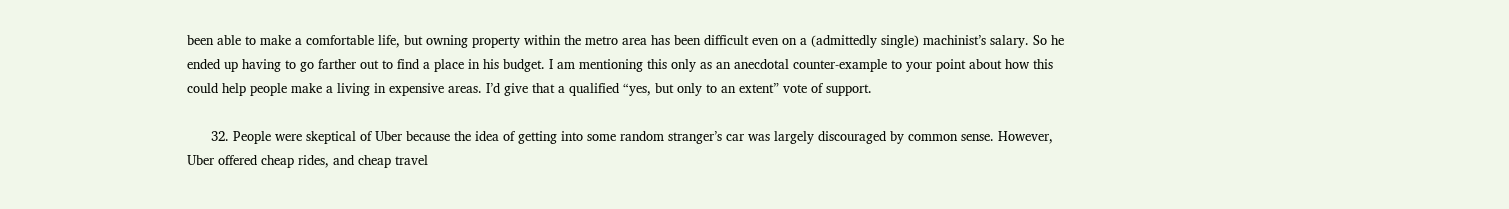been able to make a comfortable life, but owning property within the metro area has been difficult even on a (admittedly single) machinist’s salary. So he ended up having to go farther out to find a place in his budget. I am mentioning this only as an anecdotal counter-example to your point about how this could help people make a living in expensive areas. I’d give that a qualified “yes, but only to an extent” vote of support.

      32. People were skeptical of Uber because the idea of getting into some random stranger’s car was largely discouraged by common sense. However, Uber offered cheap rides, and cheap travel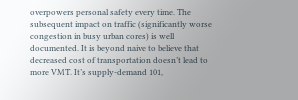overpowers personal safety every time. The subsequent impact on traffic (significantly worse congestion in busy urban cores) is well documented. It is beyond naive to believe that decreased cost of transportation doesn’t lead to more VMT. It’s supply-demand 101,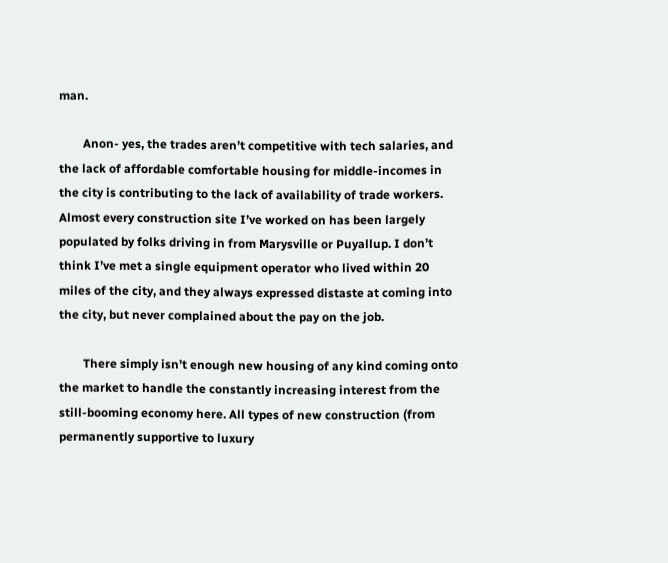man.

        Anon- yes, the trades aren’t competitive with tech salaries, and the lack of affordable comfortable housing for middle-incomes in the city is contributing to the lack of availability of trade workers. Almost every construction site I’ve worked on has been largely populated by folks driving in from Marysville or Puyallup. I don’t think I’ve met a single equipment operator who lived within 20 miles of the city, and they always expressed distaste at coming into the city, but never complained about the pay on the job.

        There simply isn’t enough new housing of any kind coming onto the market to handle the constantly increasing interest from the still-booming economy here. All types of new construction (from permanently supportive to luxury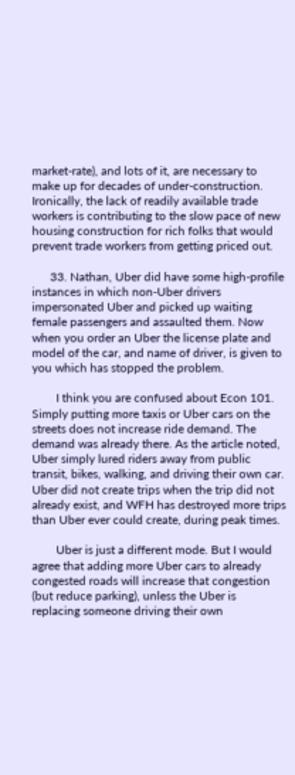market-rate), and lots of it, are necessary to make up for decades of under-construction. Ironically, the lack of readily available trade workers is contributing to the slow pace of new housing construction for rich folks that would prevent trade workers from getting priced out.

      33. Nathan, Uber did have some high-profile instances in which non-Uber drivers impersonated Uber and picked up waiting female passengers and assaulted them. Now when you order an Uber the license plate and model of the car, and name of driver, is given to you which has stopped the problem.

        I think you are confused about Econ 101. Simply putting more taxis or Uber cars on the streets does not increase ride demand. The demand was already there. As the article noted, Uber simply lured riders away from public transit, bikes, walking, and driving their own car. Uber did not create trips when the trip did not already exist, and WFH has destroyed more trips than Uber ever could create, during peak times.

        Uber is just a different mode. But I would agree that adding more Uber cars to already congested roads will increase that congestion (but reduce parking), unless the Uber is replacing someone driving their own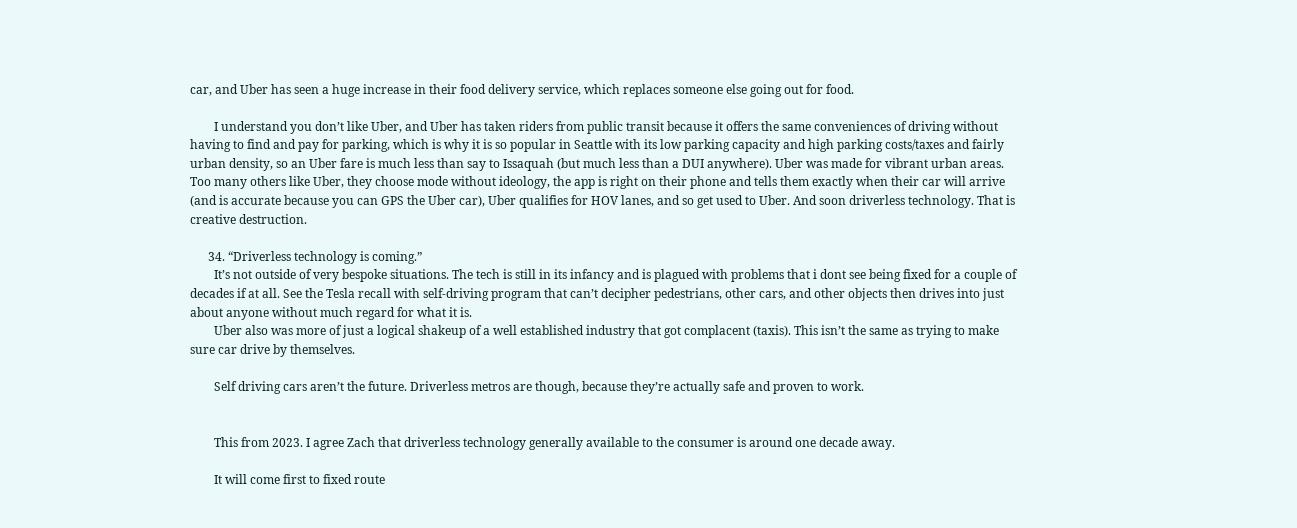car, and Uber has seen a huge increase in their food delivery service, which replaces someone else going out for food.

        I understand you don’t like Uber, and Uber has taken riders from public transit because it offers the same conveniences of driving without having to find and pay for parking, which is why it is so popular in Seattle with its low parking capacity and high parking costs/taxes and fairly urban density, so an Uber fare is much less than say to Issaquah (but much less than a DUI anywhere). Uber was made for vibrant urban areas. Too many others like Uber, they choose mode without ideology, the app is right on their phone and tells them exactly when their car will arrive (and is accurate because you can GPS the Uber car), Uber qualifies for HOV lanes, and so get used to Uber. And soon driverless technology. That is creative destruction.

      34. “Driverless technology is coming.”
        It’s not outside of very bespoke situations. The tech is still in its infancy and is plagued with problems that i dont see being fixed for a couple of decades if at all. See the Tesla recall with self-driving program that can’t decipher pedestrians, other cars, and other objects then drives into just about anyone without much regard for what it is.
        Uber also was more of just a logical shakeup of a well established industry that got complacent (taxis). This isn’t the same as trying to make sure car drive by themselves.

        Self driving cars aren’t the future. Driverless metros are though, because they’re actually safe and proven to work.


        This from 2023. I agree Zach that driverless technology generally available to the consumer is around one decade away.

        It will come first to fixed route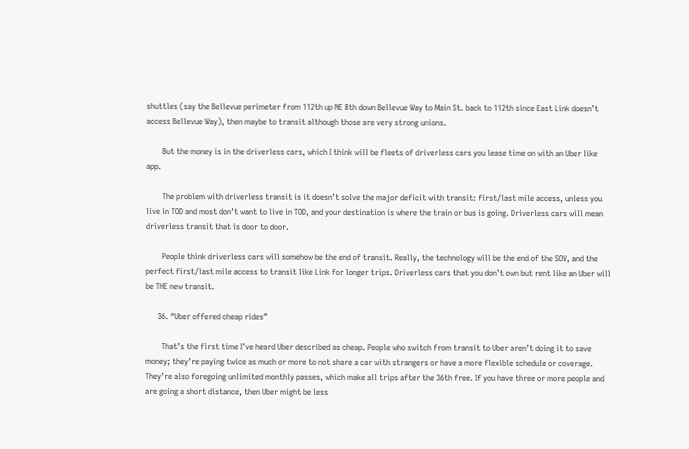shuttles (say the Bellevue perimeter from 112th up NE 8th down Bellevue Way to Main St. back to 112th since East Link doesn’t access Bellevue Way), then maybe to transit although those are very strong unions.

        But the money is in the driverless cars, which I think will be fleets of driverless cars you lease time on with an Uber like app.

        The problem with driverless transit is it doesn’t solve the major deficit with transit: first/last mile access, unless you live in TOD and most don’t want to live in TOD, and your destination is where the train or bus is going. Driverless cars will mean driverless transit that is door to door.

        People think driverless cars will somehow be the end of transit. Really, the technology will be the end of the SOV, and the perfect first/last mile access to transit like Link for longer trips. Driverless cars that you don’t own but rent like an Uber will be THE new transit.

      36. “Uber offered cheap rides”

        That’s the first time I’ve heard Uber described as cheap. People who switch from transit to Uber aren’t doing it to save money; they’re paying twice as much or more to not share a car with strangers or have a more flexible schedule or coverage. They’re also foregoing unlimited monthly passes, which make all trips after the 36th free. If you have three or more people and are going a short distance, then Uber might be less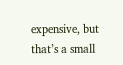expensive, but that’s a small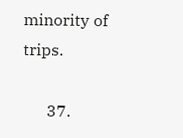minority of trips.

      37.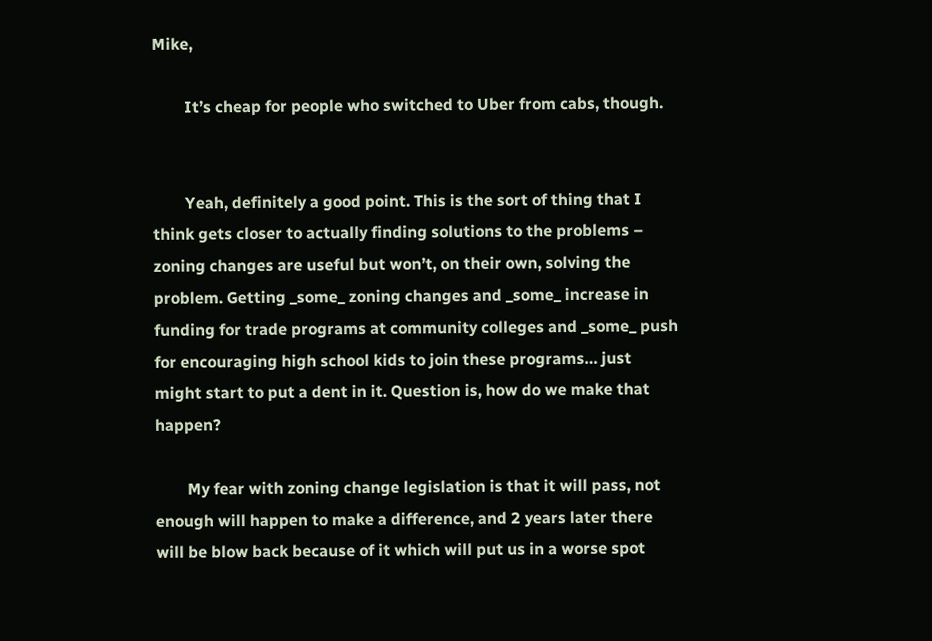Mike,

        It’s cheap for people who switched to Uber from cabs, though.


        Yeah, definitely a good point. This is the sort of thing that I think gets closer to actually finding solutions to the problems – zoning changes are useful but won’t, on their own, solving the problem. Getting _some_ zoning changes and _some_ increase in funding for trade programs at community colleges and _some_ push for encouraging high school kids to join these programs… just might start to put a dent in it. Question is, how do we make that happen?

        My fear with zoning change legislation is that it will pass, not enough will happen to make a difference, and 2 years later there will be blow back because of it which will put us in a worse spot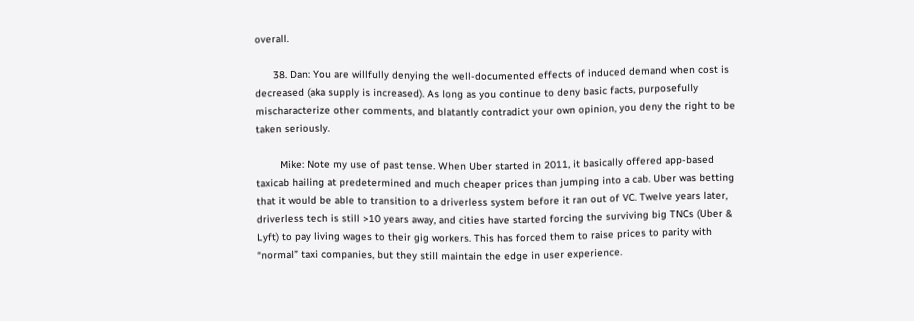overall.

      38. Dan: You are willfully denying the well-documented effects of induced demand when cost is decreased (aka supply is increased). As long as you continue to deny basic facts, purposefully mischaracterize other comments, and blatantly contradict your own opinion, you deny the right to be taken seriously.

        Mike: Note my use of past tense. When Uber started in 2011, it basically offered app-based taxicab hailing at predetermined and much cheaper prices than jumping into a cab. Uber was betting that it would be able to transition to a driverless system before it ran out of VC. Twelve years later, driverless tech is still >10 years away, and cities have started forcing the surviving big TNCs (Uber & Lyft) to pay living wages to their gig workers. This has forced them to raise prices to parity with “normal” taxi companies, but they still maintain the edge in user experience.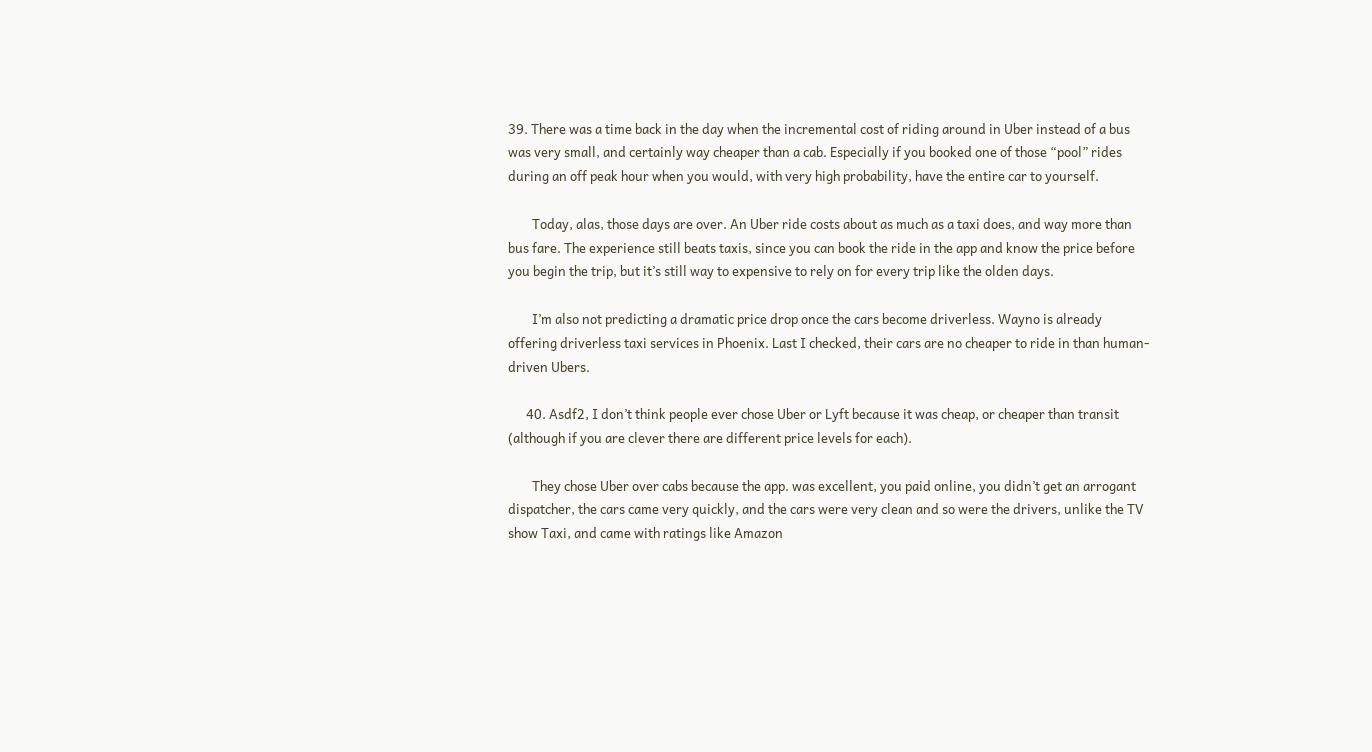39. There was a time back in the day when the incremental cost of riding around in Uber instead of a bus was very small, and certainly way cheaper than a cab. Especially if you booked one of those “pool” rides during an off peak hour when you would, with very high probability, have the entire car to yourself.

        Today, alas, those days are over. An Uber ride costs about as much as a taxi does, and way more than bus fare. The experience still beats taxis, since you can book the ride in the app and know the price before you begin the trip, but it’s still way to expensive to rely on for every trip like the olden days.

        I’m also not predicting a dramatic price drop once the cars become driverless. Wayno is already offering driverless taxi services in Phoenix. Last I checked, their cars are no cheaper to ride in than human-driven Ubers.

      40. Asdf2, I don’t think people ever chose Uber or Lyft because it was cheap, or cheaper than transit (although if you are clever there are different price levels for each).

        They chose Uber over cabs because the app. was excellent, you paid online, you didn’t get an arrogant dispatcher, the cars came very quickly, and the cars were very clean and so were the drivers, unlike the TV show Taxi, and came with ratings like Amazon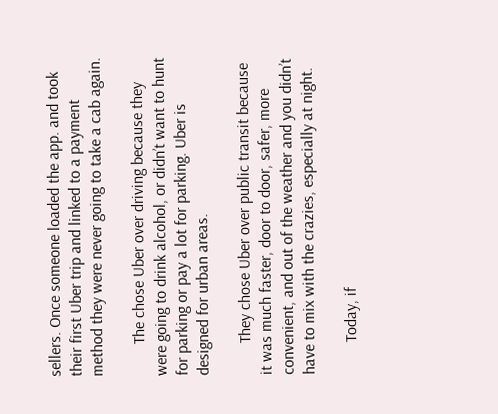sellers. Once someone loaded the app. and took their first Uber trip and linked to a payment method they were never going to take a cab again.

        The chose Uber over driving because they were going to drink alcohol, or didn’t want to hunt for parking or pay a lot for parking. Uber is designed for urban areas.

        They chose Uber over public transit because it was much faster, door to door, safer, more convenient, and out of the weather and you didn’t have to mix with the crazies, especially at night.

        Today, if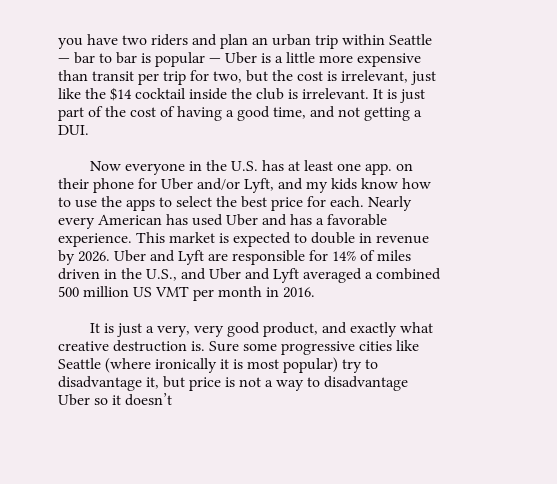you have two riders and plan an urban trip within Seattle — bar to bar is popular — Uber is a little more expensive than transit per trip for two, but the cost is irrelevant, just like the $14 cocktail inside the club is irrelevant. It is just part of the cost of having a good time, and not getting a DUI.

        Now everyone in the U.S. has at least one app. on their phone for Uber and/or Lyft, and my kids know how to use the apps to select the best price for each. Nearly every American has used Uber and has a favorable experience. This market is expected to double in revenue by 2026. Uber and Lyft are responsible for 14% of miles driven in the U.S., and Uber and Lyft averaged a combined 500 million US VMT per month in 2016.

        It is just a very, very good product, and exactly what creative destruction is. Sure some progressive cities like Seattle (where ironically it is most popular) try to disadvantage it, but price is not a way to disadvantage Uber so it doesn’t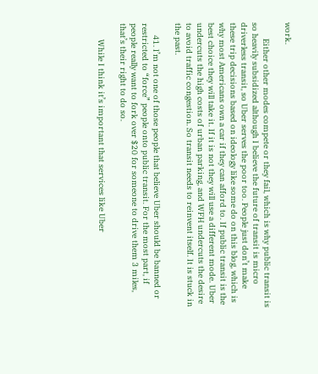work.

        Either other modes compete or they fail, which is why public transit is so heavily subsidized although I believe the future of transit is micro driverless transit, so Uber serves the poor too. People just don’t make these trip decisions based on ideology like some do on this blog, which is why most Americans own a car if they can afford to. If public transit is the best choice they will take it. If it is not they will use a different mode. Uber undercuts the high costs of urban parking, and WFH undercuts the desire to avoid traffic congestion. So transit needs to reinvent itself. It is stuck in the past.

      41. I’m not one of those people that believe Uber should be banned or restricted to “force” people onto public transit. For the most part, if people really want to fork over $20 for someone to drive them 3 miles, that’s their right to do so.

        While I think it’s important that services like Uber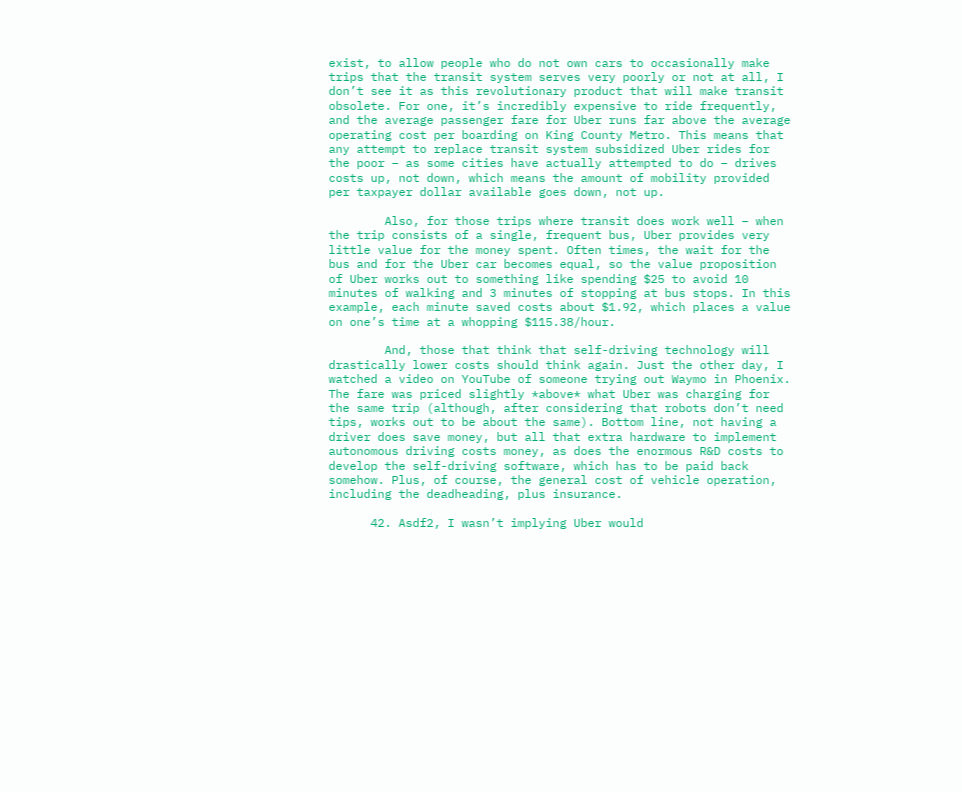exist, to allow people who do not own cars to occasionally make trips that the transit system serves very poorly or not at all, I don’t see it as this revolutionary product that will make transit obsolete. For one, it’s incredibly expensive to ride frequently, and the average passenger fare for Uber runs far above the average operating cost per boarding on King County Metro. This means that any attempt to replace transit system subsidized Uber rides for the poor – as some cities have actually attempted to do – drives costs up, not down, which means the amount of mobility provided per taxpayer dollar available goes down, not up.

        Also, for those trips where transit does work well – when the trip consists of a single, frequent bus, Uber provides very little value for the money spent. Often times, the wait for the bus and for the Uber car becomes equal, so the value proposition of Uber works out to something like spending $25 to avoid 10 minutes of walking and 3 minutes of stopping at bus stops. In this example, each minute saved costs about $1.92, which places a value on one’s time at a whopping $115.38/hour.

        And, those that think that self-driving technology will drastically lower costs should think again. Just the other day, I watched a video on YouTube of someone trying out Waymo in Phoenix. The fare was priced slightly *above* what Uber was charging for the same trip (although, after considering that robots don’t need tips, works out to be about the same). Bottom line, not having a driver does save money, but all that extra hardware to implement autonomous driving costs money, as does the enormous R&D costs to develop the self-driving software, which has to be paid back somehow. Plus, of course, the general cost of vehicle operation, including the deadheading, plus insurance.

      42. Asdf2, I wasn’t implying Uber would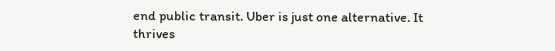end public transit. Uber is just one alternative. It thrives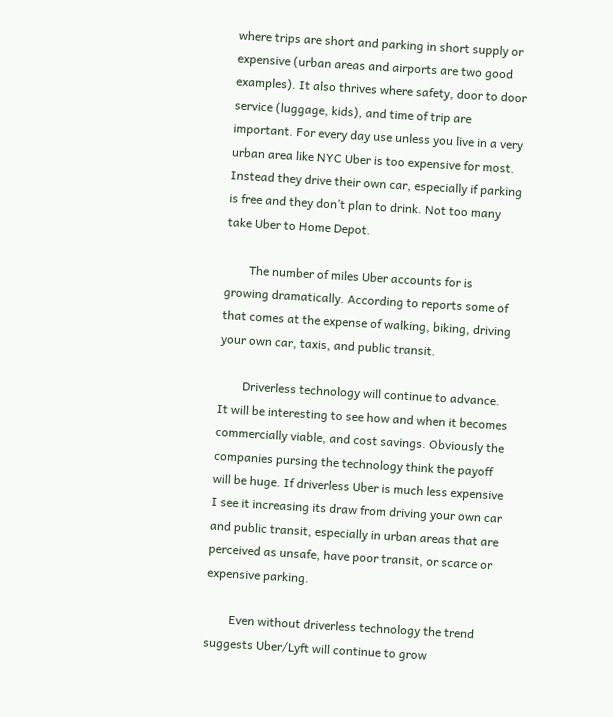where trips are short and parking in short supply or expensive (urban areas and airports are two good examples). It also thrives where safety, door to door service (luggage, kids), and time of trip are important. For every day use unless you live in a very urban area like NYC Uber is too expensive for most. Instead they drive their own car, especially if parking is free and they don’t plan to drink. Not too many take Uber to Home Depot.

        The number of miles Uber accounts for is growing dramatically. According to reports some of that comes at the expense of walking, biking, driving your own car, taxis, and public transit.

        Driverless technology will continue to advance. It will be interesting to see how and when it becomes commercially viable, and cost savings. Obviously the companies pursing the technology think the payoff will be huge. If driverless Uber is much less expensive I see it increasing its draw from driving your own car and public transit, especially in urban areas that are perceived as unsafe, have poor transit, or scarce or expensive parking.

        Even without driverless technology the trend suggests Uber/Lyft will continue to grow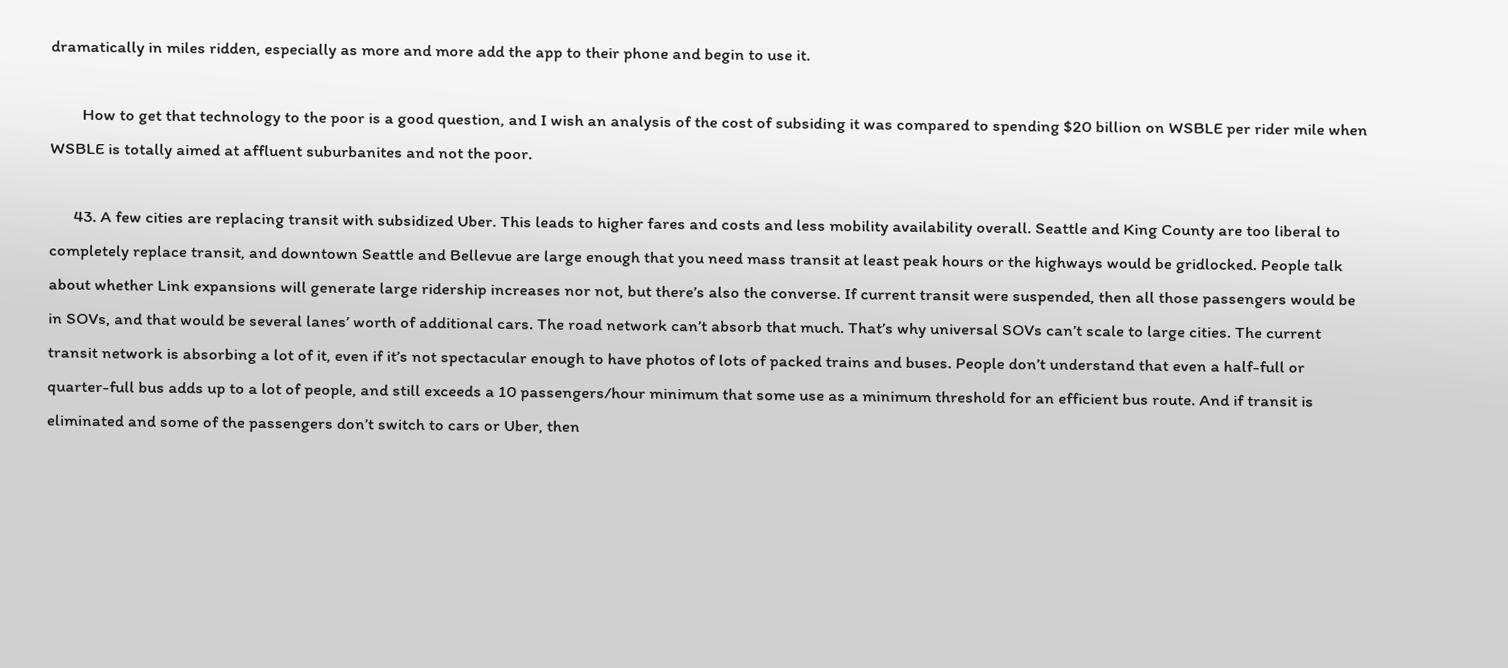dramatically in miles ridden, especially as more and more add the app to their phone and begin to use it.

        How to get that technology to the poor is a good question, and I wish an analysis of the cost of subsiding it was compared to spending $20 billion on WSBLE per rider mile when WSBLE is totally aimed at affluent suburbanites and not the poor.

      43. A few cities are replacing transit with subsidized Uber. This leads to higher fares and costs and less mobility availability overall. Seattle and King County are too liberal to completely replace transit, and downtown Seattle and Bellevue are large enough that you need mass transit at least peak hours or the highways would be gridlocked. People talk about whether Link expansions will generate large ridership increases nor not, but there’s also the converse. If current transit were suspended, then all those passengers would be in SOVs, and that would be several lanes’ worth of additional cars. The road network can’t absorb that much. That’s why universal SOVs can’t scale to large cities. The current transit network is absorbing a lot of it, even if it’s not spectacular enough to have photos of lots of packed trains and buses. People don’t understand that even a half-full or quarter-full bus adds up to a lot of people, and still exceeds a 10 passengers/hour minimum that some use as a minimum threshold for an efficient bus route. And if transit is eliminated and some of the passengers don’t switch to cars or Uber, then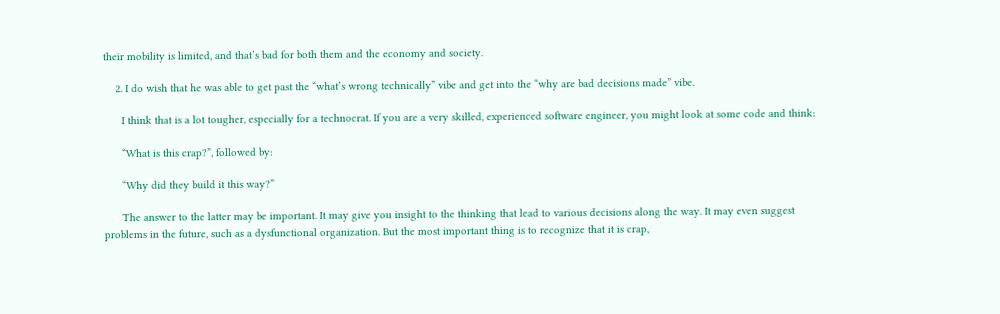their mobility is limited, and that’s bad for both them and the economy and society.

    2. I do wish that he was able to get past the “what’s wrong technically” vibe and get into the “why are bad decisions made” vibe.

      I think that is a lot tougher, especially for a technocrat. If you are a very skilled, experienced software engineer, you might look at some code and think:

      “What is this crap?”, followed by:

      “Why did they build it this way?”

      The answer to the latter may be important. It may give you insight to the thinking that lead to various decisions along the way. It may even suggest problems in the future, such as a dysfunctional organization. But the most important thing is to recognize that it is crap,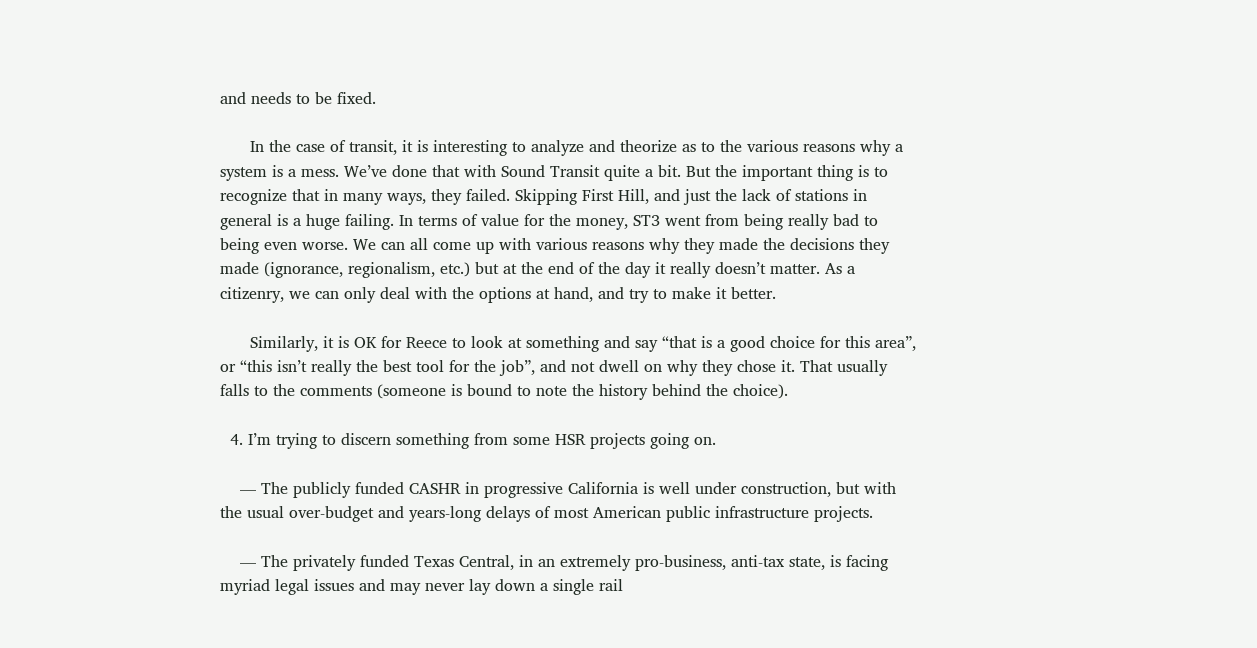and needs to be fixed.

      In the case of transit, it is interesting to analyze and theorize as to the various reasons why a system is a mess. We’ve done that with Sound Transit quite a bit. But the important thing is to recognize that in many ways, they failed. Skipping First Hill, and just the lack of stations in general is a huge failing. In terms of value for the money, ST3 went from being really bad to being even worse. We can all come up with various reasons why they made the decisions they made (ignorance, regionalism, etc.) but at the end of the day it really doesn’t matter. As a citizenry, we can only deal with the options at hand, and try to make it better.

      Similarly, it is OK for Reece to look at something and say “that is a good choice for this area”, or “this isn’t really the best tool for the job”, and not dwell on why they chose it. That usually falls to the comments (someone is bound to note the history behind the choice).

  4. I’m trying to discern something from some HSR projects going on.

    — The publicly funded CASHR in progressive California is well under construction, but with the usual over-budget and years-long delays of most American public infrastructure projects.

    — The privately funded Texas Central, in an extremely pro-business, anti-tax state, is facing myriad legal issues and may never lay down a single rail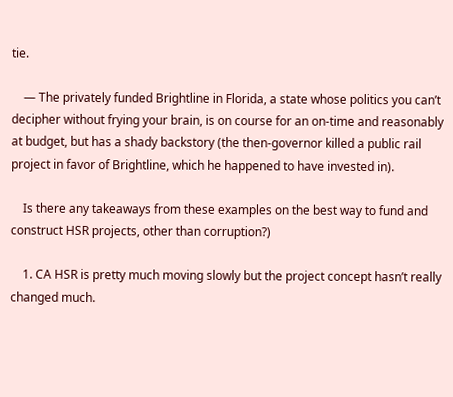tie.

    — The privately funded Brightline in Florida, a state whose politics you can’t decipher without frying your brain, is on course for an on-time and reasonably at budget, but has a shady backstory (the then-governor killed a public rail project in favor of Brightline, which he happened to have invested in).

    Is there any takeaways from these examples on the best way to fund and construct HSR projects, other than corruption?)

    1. CA HSR is pretty much moving slowly but the project concept hasn’t really changed much.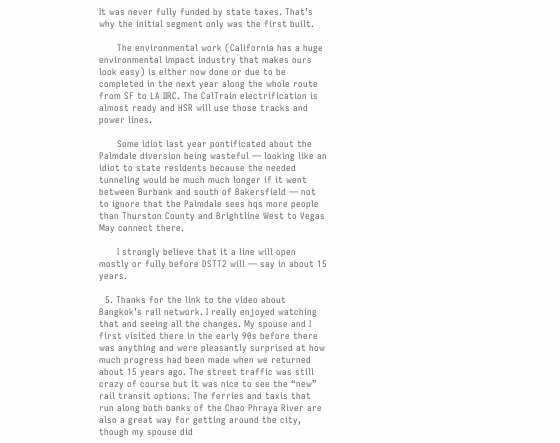It was never fully funded by state taxes. That’s why the initial segment only was the first built.

      The environmental work (California has a huge environmental impact industry that makes ours look easy) is either now done or due to be completed in the next year along the whole route from SF to LA IIRC. The CalTrain electrification is almost ready and HSR will use those tracks and power lines.

      Some idiot last year pontificated about the Palmdale diversion being wasteful — looking like an idiot to state residents because the needed tunneling would be much much longer if it went between Burbank and south of Bakersfield — not to ignore that the Palmdale sees hqs more people than Thurston County and Brightline West to Vegas May connect there.

      I strongly believe that it a line will open mostly or fully before DSTT2 will — say in about 15 years.

  5. Thanks for the link to the video about Bangkok’s rail network. I really enjoyed watching that and seeing all the changes. My spouse and I first visited there in the early 90s before there was anything and were pleasantly surprised at how much progress had been made when we returned about 15 years ago. The street traffic was still crazy of course but it was nice to see the “new” rail transit options. The ferries and taxis that run along both banks of the Chao Phraya River are also a great way for getting around the city, though my spouse did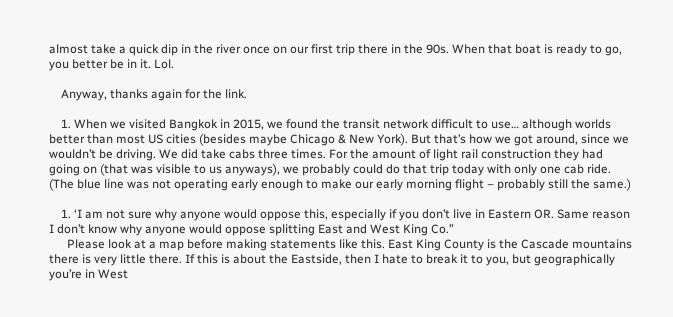almost take a quick dip in the river once on our first trip there in the 90s. When that boat is ready to go, you better be in it. Lol.

    Anyway, thanks again for the link.

    1. When we visited Bangkok in 2015, we found the transit network difficult to use… although worlds better than most US cities (besides maybe Chicago & New York). But that’s how we got around, since we wouldn’t be driving. We did take cabs three times. For the amount of light rail construction they had going on (that was visible to us anyways), we probably could do that trip today with only one cab ride. (The blue line was not operating early enough to make our early morning flight – probably still the same.)

    1. ‘I am not sure why anyone would oppose this, especially if you don’t live in Eastern OR. Same reason I don’t know why anyone would oppose splitting East and West King Co.”
      Please look at a map before making statements like this. East King County is the Cascade mountains there is very little there. If this is about the Eastside, then I hate to break it to you, but geographically you’re in West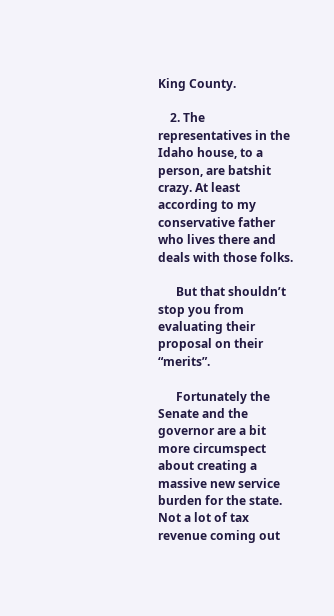King County.

    2. The representatives in the Idaho house, to a person, are batshit crazy. At least according to my conservative father who lives there and deals with those folks.

      But that shouldn’t stop you from evaluating their proposal on their “merits”.

      Fortunately the Senate and the governor are a bit more circumspect about creating a massive new service burden for the state. Not a lot of tax revenue coming out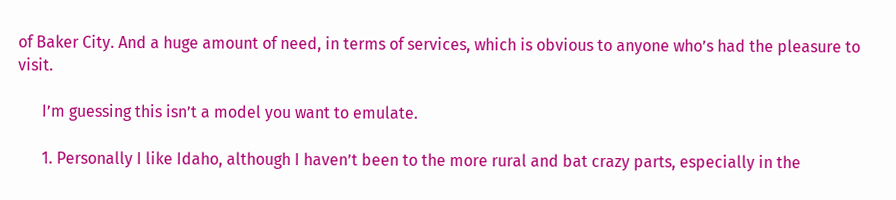of Baker City. And a huge amount of need, in terms of services, which is obvious to anyone who’s had the pleasure to visit.

      I’m guessing this isn’t a model you want to emulate.

      1. Personally I like Idaho, although I haven’t been to the more rural and bat crazy parts, especially in the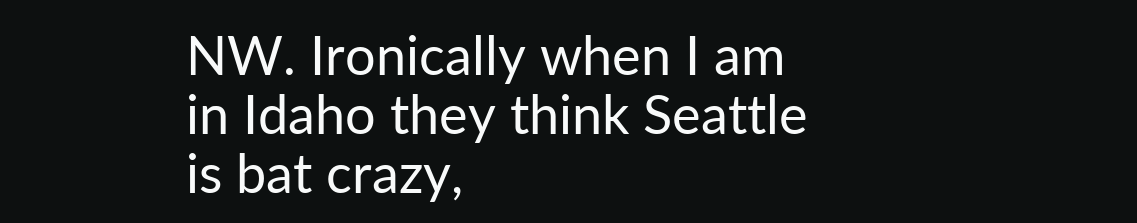NW. Ironically when I am in Idaho they think Seattle is bat crazy,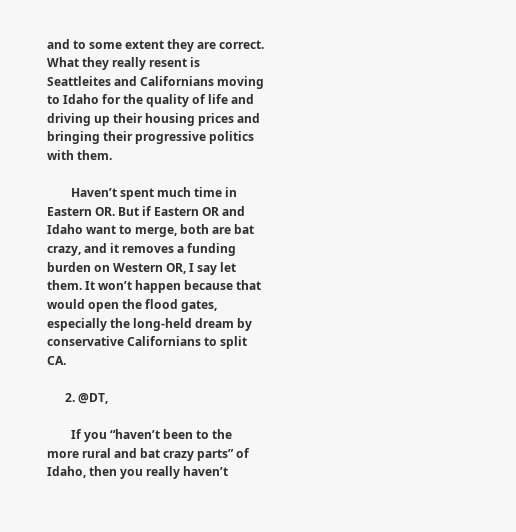and to some extent they are correct. What they really resent is Seattleites and Californians moving to Idaho for the quality of life and driving up their housing prices and bringing their progressive politics with them.

        Haven’t spent much time in Eastern OR. But if Eastern OR and Idaho want to merge, both are bat crazy, and it removes a funding burden on Western OR, I say let them. It won’t happen because that would open the flood gates, especially the long-held dream by conservative Californians to split CA.

      2. @DT,

        If you “haven’t been to the more rural and bat crazy parts” of Idaho, then you really haven’t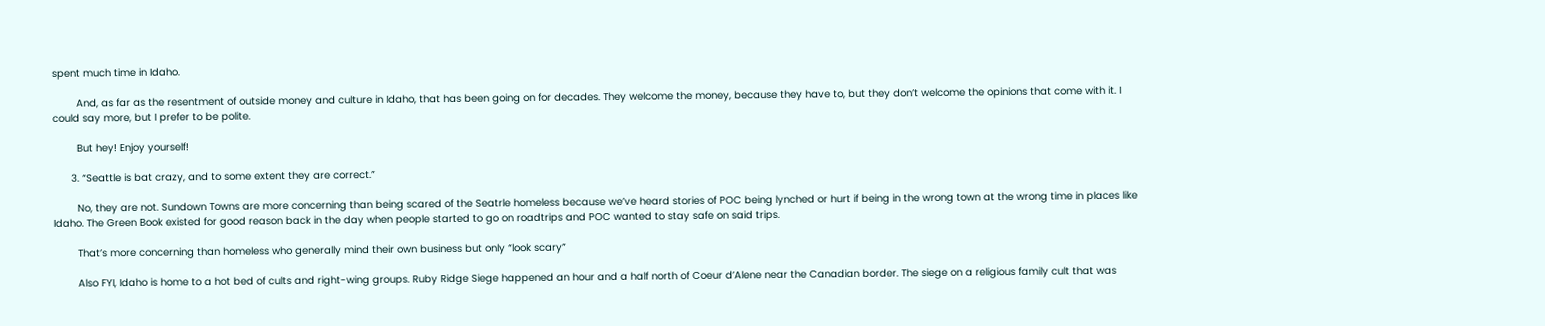spent much time in Idaho.

        And, as far as the resentment of outside money and culture in Idaho, that has been going on for decades. They welcome the money, because they have to, but they don’t welcome the opinions that come with it. I could say more, but I prefer to be polite.

        But hey! Enjoy yourself!

      3. “Seattle is bat crazy, and to some extent they are correct.”

        No, they are not. Sundown Towns are more concerning than being scared of the Seatrle homeless because we’ve heard stories of POC being lynched or hurt if being in the wrong town at the wrong time in places like Idaho. The Green Book existed for good reason back in the day when people started to go on roadtrips and POC wanted to stay safe on said trips.

        That’s more concerning than homeless who generally mind their own business but only “look scary”

        Also FYI, Idaho is home to a hot bed of cults and right-wing groups. Ruby Ridge Siege happened an hour and a half north of Coeur d’Alene near the Canadian border. The siege on a religious family cult that was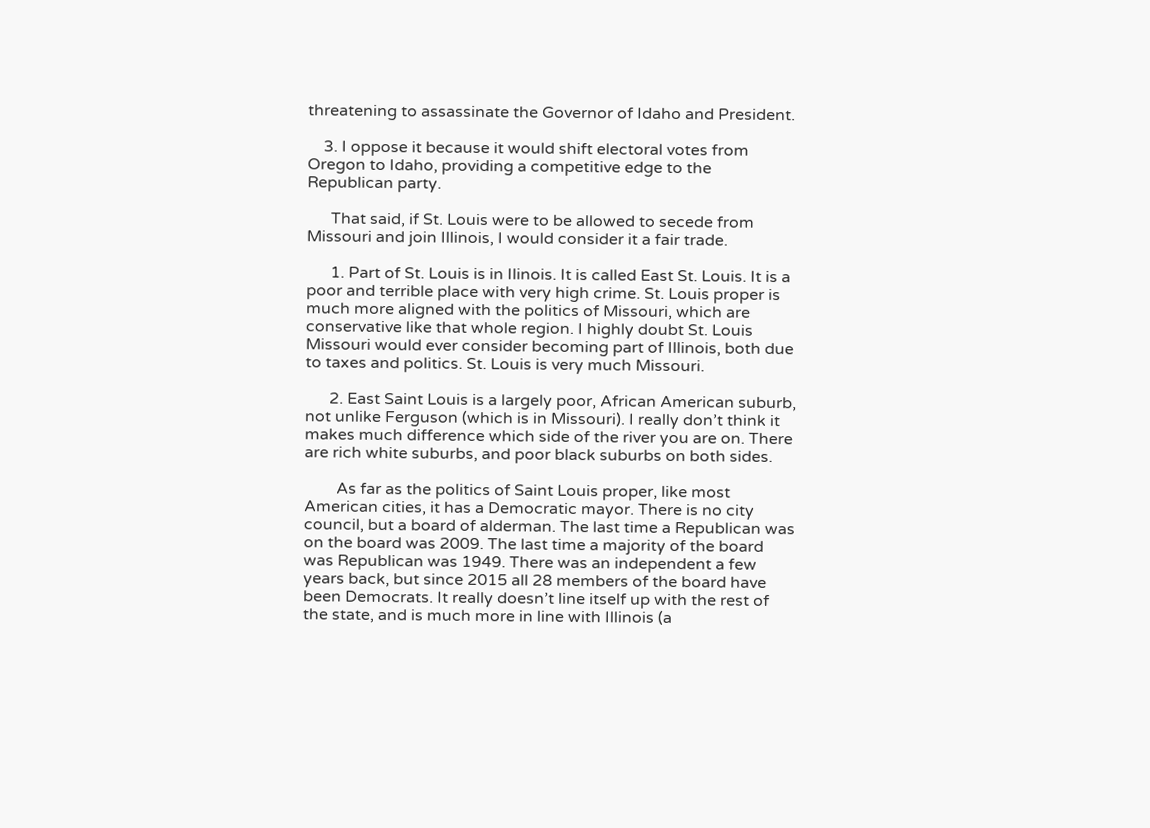threatening to assassinate the Governor of Idaho and President.

    3. I oppose it because it would shift electoral votes from Oregon to Idaho, providing a competitive edge to the Republican party.

      That said, if St. Louis were to be allowed to secede from Missouri and join Illinois, I would consider it a fair trade.

      1. Part of St. Louis is in Ilinois. It is called East St. Louis. It is a poor and terrible place with very high crime. St. Louis proper is much more aligned with the politics of Missouri, which are conservative like that whole region. I highly doubt St. Louis Missouri would ever consider becoming part of Illinois, both due to taxes and politics. St. Louis is very much Missouri.

      2. East Saint Louis is a largely poor, African American suburb, not unlike Ferguson (which is in Missouri). I really don’t think it makes much difference which side of the river you are on. There are rich white suburbs, and poor black suburbs on both sides.

        As far as the politics of Saint Louis proper, like most American cities, it has a Democratic mayor. There is no city council, but a board of alderman. The last time a Republican was on the board was 2009. The last time a majority of the board was Republican was 1949. There was an independent a few years back, but since 2015 all 28 members of the board have been Democrats. It really doesn’t line itself up with the rest of the state, and is much more in line with Illinois (a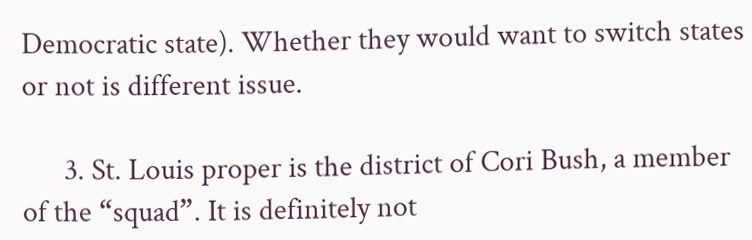Democratic state). Whether they would want to switch states or not is different issue.

      3. St. Louis proper is the district of Cori Bush, a member of the “squad”. It is definitely not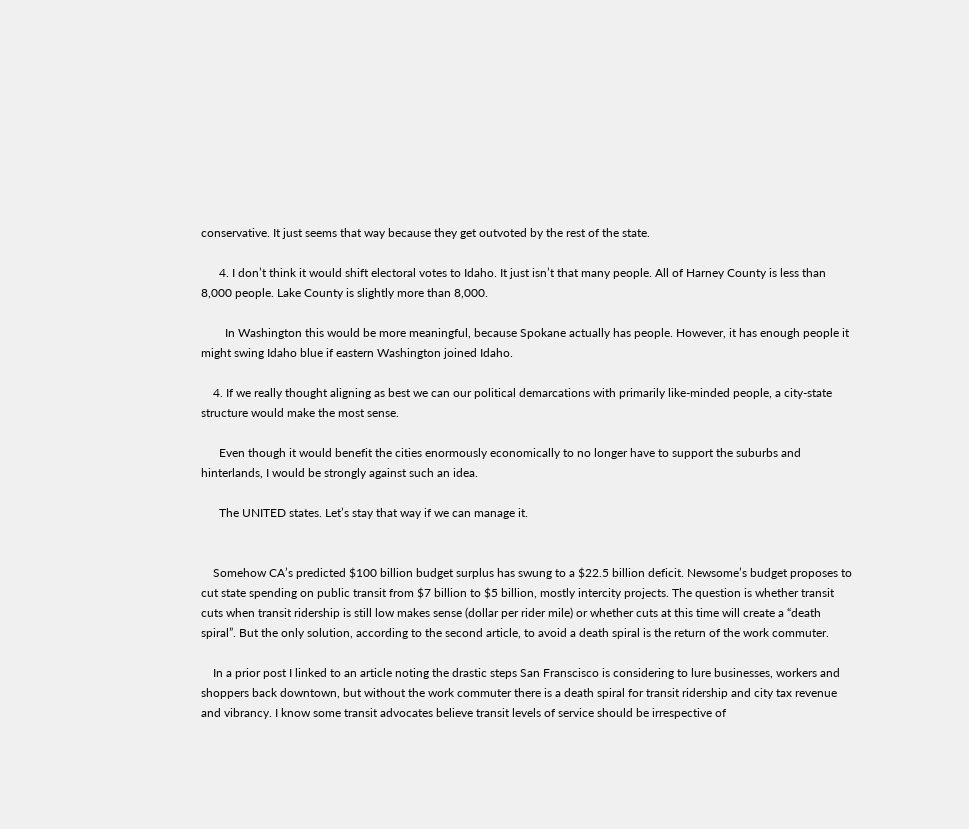conservative. It just seems that way because they get outvoted by the rest of the state.

      4. I don’t think it would shift electoral votes to Idaho. It just isn’t that many people. All of Harney County is less than 8,000 people. Lake County is slightly more than 8,000.

        In Washington this would be more meaningful, because Spokane actually has people. However, it has enough people it might swing Idaho blue if eastern Washington joined Idaho.

    4. If we really thought aligning as best we can our political demarcations with primarily like-minded people, a city-state structure would make the most sense.

      Even though it would benefit the cities enormously economically to no longer have to support the suburbs and hinterlands, I would be strongly against such an idea.

      The UNITED states. Let’s stay that way if we can manage it.


    Somehow CA’s predicted $100 billion budget surplus has swung to a $22.5 billion deficit. Newsome’s budget proposes to cut state spending on public transit from $7 billion to $5 billion, mostly intercity projects. The question is whether transit cuts when transit ridership is still low makes sense (dollar per rider mile) or whether cuts at this time will create a “death spiral”. But the only solution, according to the second article, to avoid a death spiral is the return of the work commuter.

    In a prior post I linked to an article noting the drastic steps San Franscisco is considering to lure businesses, workers and shoppers back downtown, but without the work commuter there is a death spiral for transit ridership and city tax revenue and vibrancy. I know some transit advocates believe transit levels of service should be irrespective of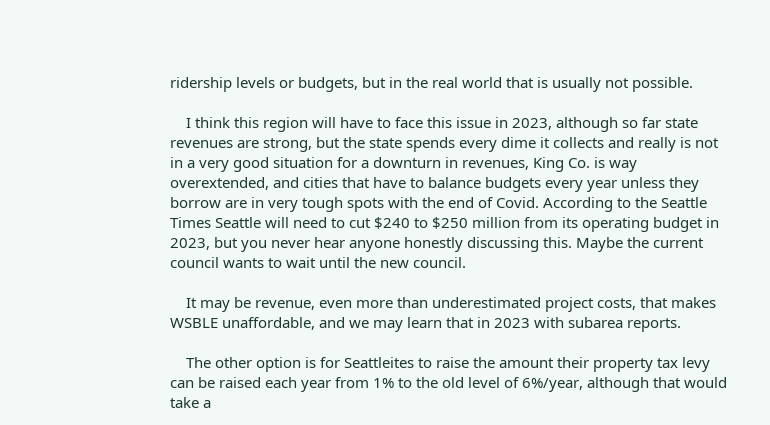ridership levels or budgets, but in the real world that is usually not possible.

    I think this region will have to face this issue in 2023, although so far state revenues are strong, but the state spends every dime it collects and really is not in a very good situation for a downturn in revenues, King Co. is way overextended, and cities that have to balance budgets every year unless they borrow are in very tough spots with the end of Covid. According to the Seattle Times Seattle will need to cut $240 to $250 million from its operating budget in 2023, but you never hear anyone honestly discussing this. Maybe the current council wants to wait until the new council.

    It may be revenue, even more than underestimated project costs, that makes WSBLE unaffordable, and we may learn that in 2023 with subarea reports.

    The other option is for Seattleites to raise the amount their property tax levy can be raised each year from 1% to the old level of 6%/year, although that would take a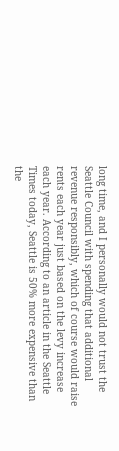long time, and I personally would not trust the Seattle Council with spending that additional revenue responsibly, which of course would raise rents each year just based on the levy increase each year. According to an article in the Seattle Times today, Seattle is 50% more expensive than the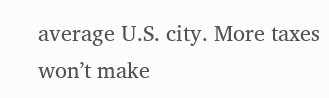average U.S. city. More taxes won’t make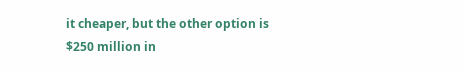it cheaper, but the other option is $250 million in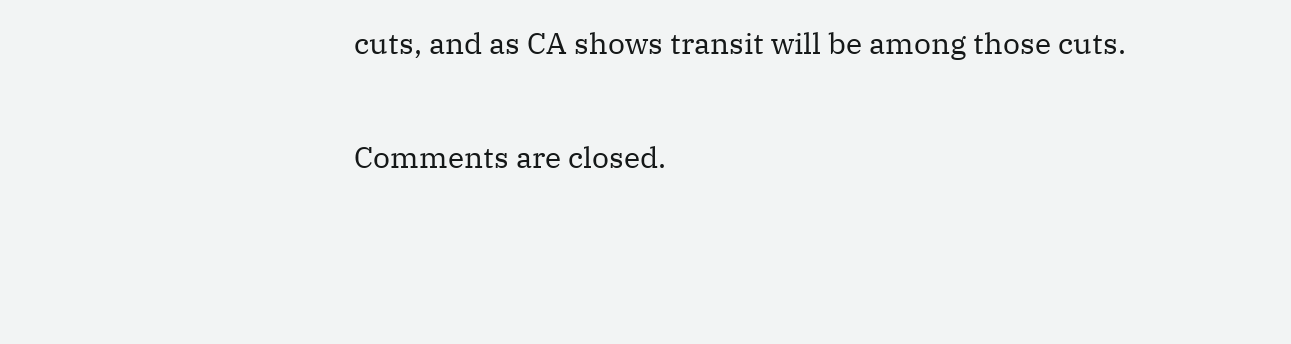cuts, and as CA shows transit will be among those cuts.

Comments are closed.